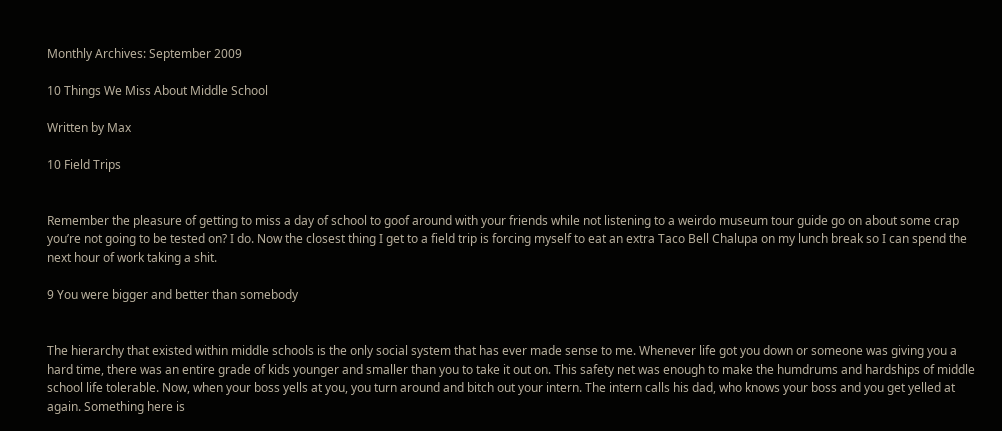Monthly Archives: September 2009

10 Things We Miss About Middle School

Written by Max

10 Field Trips


Remember the pleasure of getting to miss a day of school to goof around with your friends while not listening to a weirdo museum tour guide go on about some crap you’re not going to be tested on? I do. Now the closest thing I get to a field trip is forcing myself to eat an extra Taco Bell Chalupa on my lunch break so I can spend the next hour of work taking a shit.

9 You were bigger and better than somebody


The hierarchy that existed within middle schools is the only social system that has ever made sense to me. Whenever life got you down or someone was giving you a hard time, there was an entire grade of kids younger and smaller than you to take it out on. This safety net was enough to make the humdrums and hardships of middle school life tolerable. Now, when your boss yells at you, you turn around and bitch out your intern. The intern calls his dad, who knows your boss and you get yelled at again. Something here is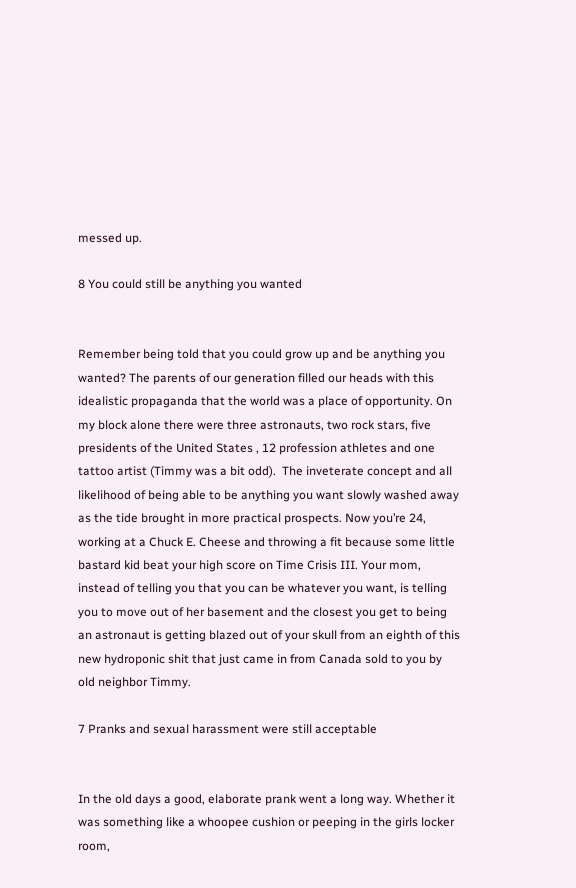messed up.

8 You could still be anything you wanted


Remember being told that you could grow up and be anything you wanted? The parents of our generation filled our heads with this idealistic propaganda that the world was a place of opportunity. On my block alone there were three astronauts, two rock stars, five presidents of the United States , 12 profession athletes and one tattoo artist (Timmy was a bit odd).  The inveterate concept and all likelihood of being able to be anything you want slowly washed away as the tide brought in more practical prospects. Now you’re 24, working at a Chuck E. Cheese and throwing a fit because some little bastard kid beat your high score on Time Crisis III. Your mom, instead of telling you that you can be whatever you want, is telling you to move out of her basement and the closest you get to being an astronaut is getting blazed out of your skull from an eighth of this new hydroponic shit that just came in from Canada sold to you by old neighbor Timmy.

7 Pranks and sexual harassment were still acceptable


In the old days a good, elaborate prank went a long way. Whether it was something like a whoopee cushion or peeping in the girls locker room,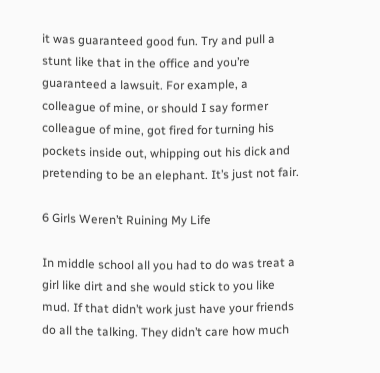it was guaranteed good fun. Try and pull a stunt like that in the office and you’re guaranteed a lawsuit. For example, a colleague of mine, or should I say former colleague of mine, got fired for turning his pockets inside out, whipping out his dick and pretending to be an elephant. It’s just not fair.

6 Girls Weren’t Ruining My Life

In middle school all you had to do was treat a girl like dirt and she would stick to you like mud. If that didn’t work just have your friends do all the talking. They didn’t care how much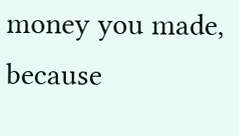money you made, because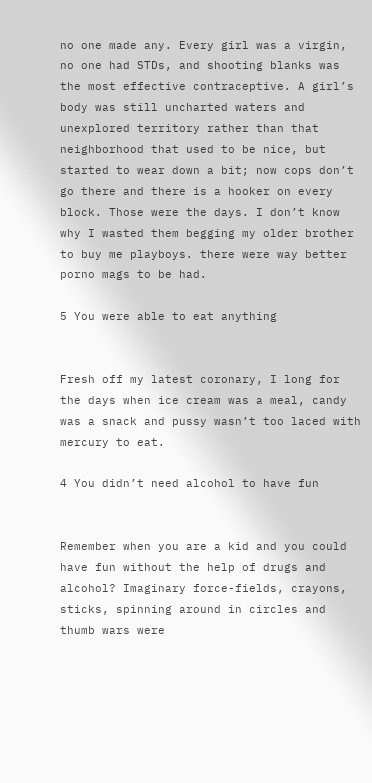no one made any. Every girl was a virgin, no one had STDs, and shooting blanks was the most effective contraceptive. A girl’s body was still uncharted waters and unexplored territory rather than that neighborhood that used to be nice, but started to wear down a bit; now cops don’t go there and there is a hooker on every block. Those were the days. I don’t know why I wasted them begging my older brother to buy me playboys. there were way better porno mags to be had.

5 You were able to eat anything


Fresh off my latest coronary, I long for the days when ice cream was a meal, candy was a snack and pussy wasn’t too laced with mercury to eat.

4 You didn’t need alcohol to have fun


Remember when you are a kid and you could have fun without the help of drugs and alcohol? Imaginary force-fields, crayons, sticks, spinning around in circles and thumb wars were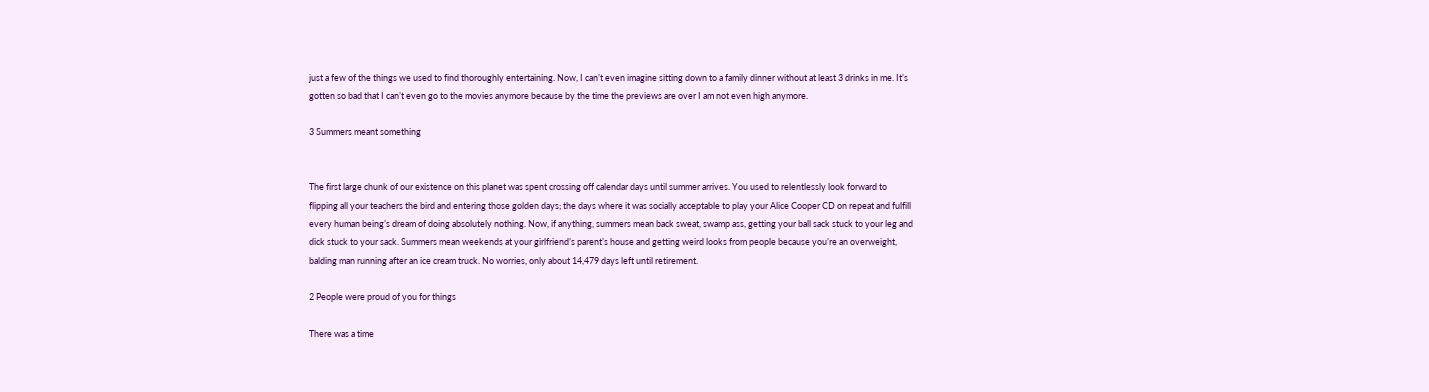just a few of the things we used to find thoroughly entertaining. Now, I can’t even imagine sitting down to a family dinner without at least 3 drinks in me. It’s gotten so bad that I can’t even go to the movies anymore because by the time the previews are over I am not even high anymore.

3 Summers meant something


The first large chunk of our existence on this planet was spent crossing off calendar days until summer arrives. You used to relentlessly look forward to flipping all your teachers the bird and entering those golden days; the days where it was socially acceptable to play your Alice Cooper CD on repeat and fulfill every human being’s dream of doing absolutely nothing. Now, if anything, summers mean back sweat, swamp ass, getting your ball sack stuck to your leg and dick stuck to your sack. Summers mean weekends at your girlfriend’s parent’s house and getting weird looks from people because you’re an overweight, balding man running after an ice cream truck. No worries, only about 14,479 days left until retirement.

2 People were proud of you for things

There was a time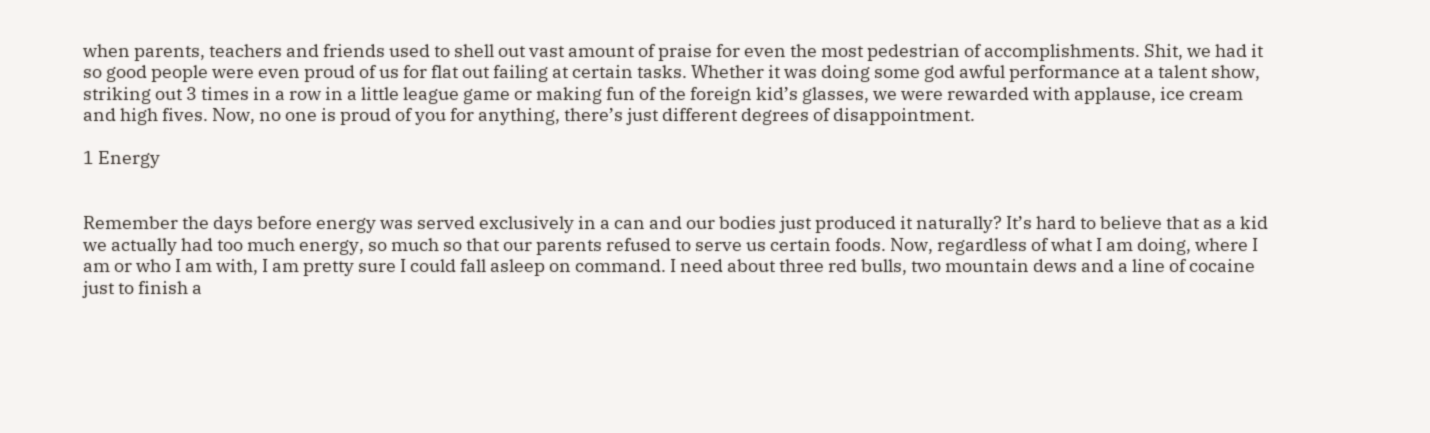when parents, teachers and friends used to shell out vast amount of praise for even the most pedestrian of accomplishments. Shit, we had it so good people were even proud of us for flat out failing at certain tasks. Whether it was doing some god awful performance at a talent show, striking out 3 times in a row in a little league game or making fun of the foreign kid’s glasses, we were rewarded with applause, ice cream and high fives. Now, no one is proud of you for anything, there’s just different degrees of disappointment.

1 Energy


Remember the days before energy was served exclusively in a can and our bodies just produced it naturally? It’s hard to believe that as a kid we actually had too much energy, so much so that our parents refused to serve us certain foods. Now, regardless of what I am doing, where I am or who I am with, I am pretty sure I could fall asleep on command. I need about three red bulls, two mountain dews and a line of cocaine just to finish a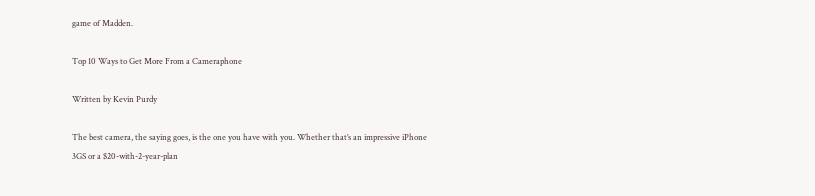game of Madden.

Top 10 Ways to Get More From a Cameraphone

Written by Kevin Purdy

The best camera, the saying goes, is the one you have with you. Whether that’s an impressive iPhone 3GS or a $20-with-2-year-plan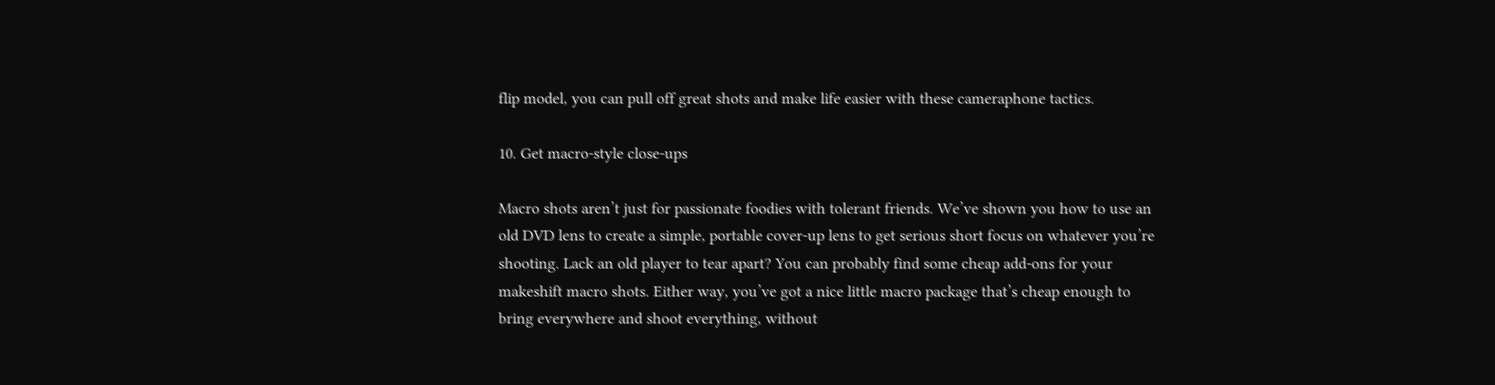flip model, you can pull off great shots and make life easier with these cameraphone tactics.

10. Get macro-style close-ups

Macro shots aren’t just for passionate foodies with tolerant friends. We’ve shown you how to use an old DVD lens to create a simple, portable cover-up lens to get serious short focus on whatever you’re shooting. Lack an old player to tear apart? You can probably find some cheap add-ons for your makeshift macro shots. Either way, you’ve got a nice little macro package that’s cheap enough to bring everywhere and shoot everything, without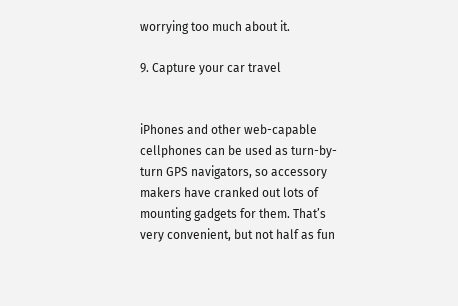worrying too much about it.

9. Capture your car travel


iPhones and other web-capable cellphones can be used as turn-by-turn GPS navigators, so accessory makers have cranked out lots of mounting gadgets for them. That’s very convenient, but not half as fun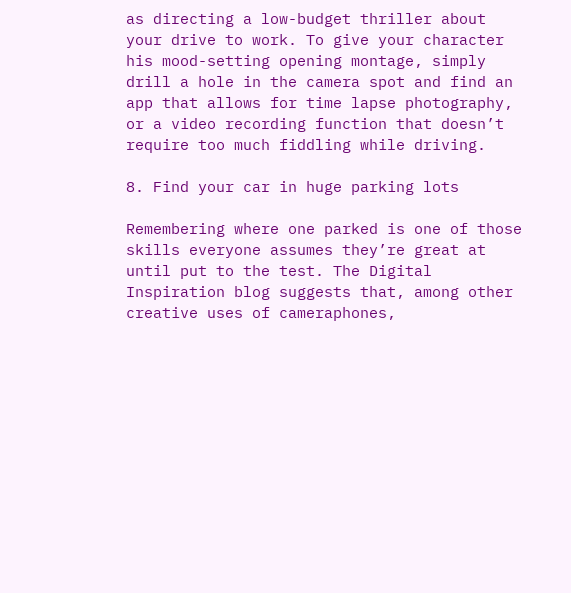as directing a low-budget thriller about your drive to work. To give your character his mood-setting opening montage, simply drill a hole in the camera spot and find an app that allows for time lapse photography, or a video recording function that doesn’t require too much fiddling while driving.

8. Find your car in huge parking lots

Remembering where one parked is one of those skills everyone assumes they’re great at until put to the test. The Digital Inspiration blog suggests that, among other creative uses of cameraphones,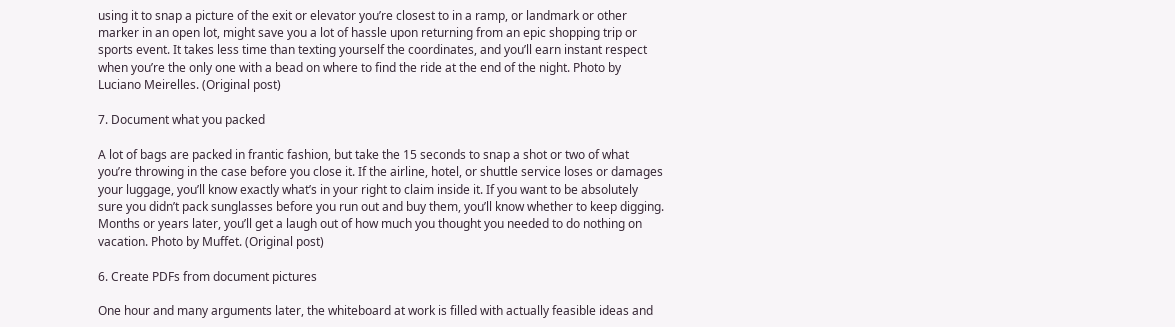using it to snap a picture of the exit or elevator you’re closest to in a ramp, or landmark or other marker in an open lot, might save you a lot of hassle upon returning from an epic shopping trip or sports event. It takes less time than texting yourself the coordinates, and you’ll earn instant respect when you’re the only one with a bead on where to find the ride at the end of the night. Photo by Luciano Meirelles. (Original post)

7. Document what you packed

A lot of bags are packed in frantic fashion, but take the 15 seconds to snap a shot or two of what you’re throwing in the case before you close it. If the airline, hotel, or shuttle service loses or damages your luggage, you’ll know exactly what’s in your right to claim inside it. If you want to be absolutely sure you didn’t pack sunglasses before you run out and buy them, you’ll know whether to keep digging. Months or years later, you’ll get a laugh out of how much you thought you needed to do nothing on vacation. Photo by Muffet. (Original post)

6. Create PDFs from document pictures

One hour and many arguments later, the whiteboard at work is filled with actually feasible ideas and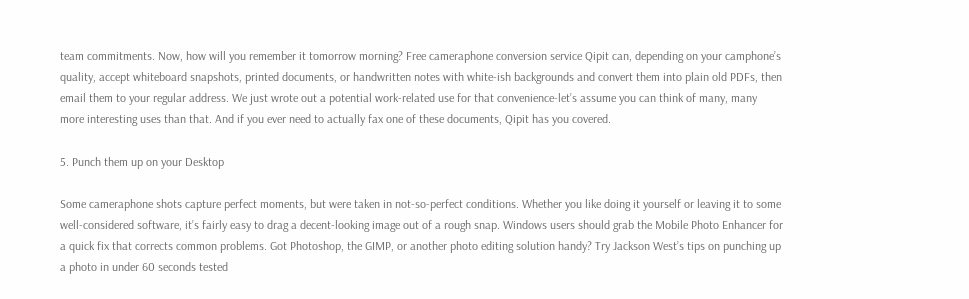team commitments. Now, how will you remember it tomorrow morning? Free cameraphone conversion service Qipit can, depending on your camphone’s quality, accept whiteboard snapshots, printed documents, or handwritten notes with white-ish backgrounds and convert them into plain old PDFs, then email them to your regular address. We just wrote out a potential work-related use for that convenience-let’s assume you can think of many, many more interesting uses than that. And if you ever need to actually fax one of these documents, Qipit has you covered.

5. Punch them up on your Desktop

Some cameraphone shots capture perfect moments, but were taken in not-so-perfect conditions. Whether you like doing it yourself or leaving it to some well-considered software, it’s fairly easy to drag a decent-looking image out of a rough snap. Windows users should grab the Mobile Photo Enhancer for a quick fix that corrects common problems. Got Photoshop, the GIMP, or another photo editing solution handy? Try Jackson West’s tips on punching up a photo in under 60 seconds tested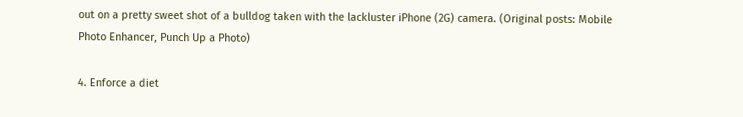out on a pretty sweet shot of a bulldog taken with the lackluster iPhone (2G) camera. (Original posts: Mobile Photo Enhancer, Punch Up a Photo)

4. Enforce a diet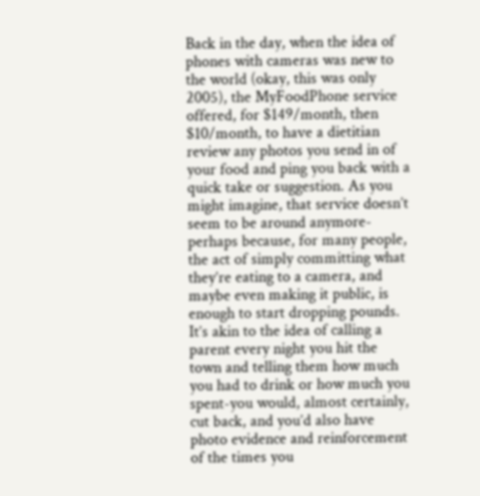Back in the day, when the idea of phones with cameras was new to the world (okay, this was only 2005), the MyFoodPhone service offered, for $149/month, then $10/month, to have a dietitian review any photos you send in of your food and ping you back with a quick take or suggestion. As you might imagine, that service doesn’t seem to be around anymore-perhaps because, for many people, the act of simply committing what they’re eating to a camera, and maybe even making it public, is enough to start dropping pounds. It’s akin to the idea of calling a parent every night you hit the town and telling them how much you had to drink or how much you spent-you would, almost certainly, cut back, and you’d also have photo evidence and reinforcement of the times you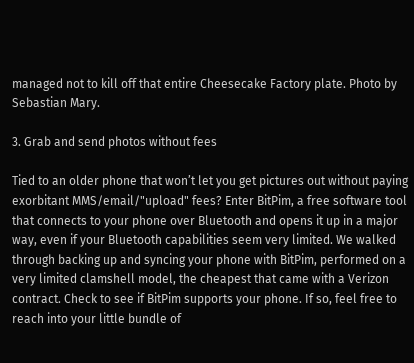managed not to kill off that entire Cheesecake Factory plate. Photo by Sebastian Mary.

3. Grab and send photos without fees

Tied to an older phone that won’t let you get pictures out without paying exorbitant MMS/email/"upload" fees? Enter BitPim, a free software tool that connects to your phone over Bluetooth and opens it up in a major way, even if your Bluetooth capabilities seem very limited. We walked through backing up and syncing your phone with BitPim, performed on a very limited clamshell model, the cheapest that came with a Verizon contract. Check to see if BitPim supports your phone. If so, feel free to reach into your little bundle of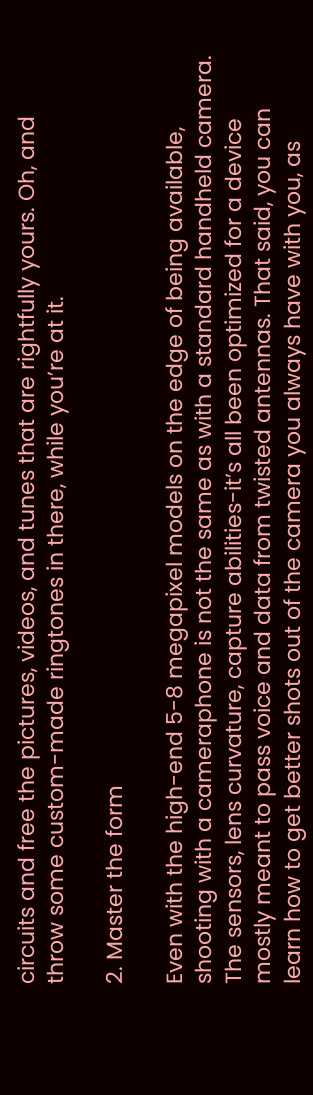circuits and free the pictures, videos, and tunes that are rightfully yours. Oh, and throw some custom-made ringtones in there, while you’re at it.

2. Master the form

Even with the high-end 5-8 megapixel models on the edge of being available, shooting with a cameraphone is not the same as with a standard handheld camera. The sensors, lens curvature, capture abilities-it’s all been optimized for a device mostly meant to pass voice and data from twisted antennas. That said, you can learn how to get better shots out of the camera you always have with you, as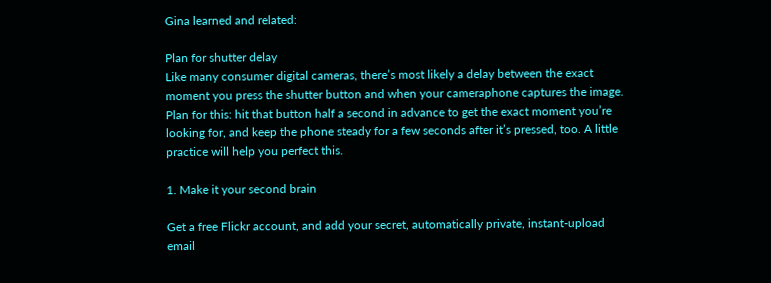Gina learned and related:

Plan for shutter delay
Like many consumer digital cameras, there’s most likely a delay between the exact moment you press the shutter button and when your cameraphone captures the image. Plan for this: hit that button half a second in advance to get the exact moment you’re looking for, and keep the phone steady for a few seconds after it’s pressed, too. A little practice will help you perfect this.

1. Make it your second brain

Get a free Flickr account, and add your secret, automatically private, instant-upload email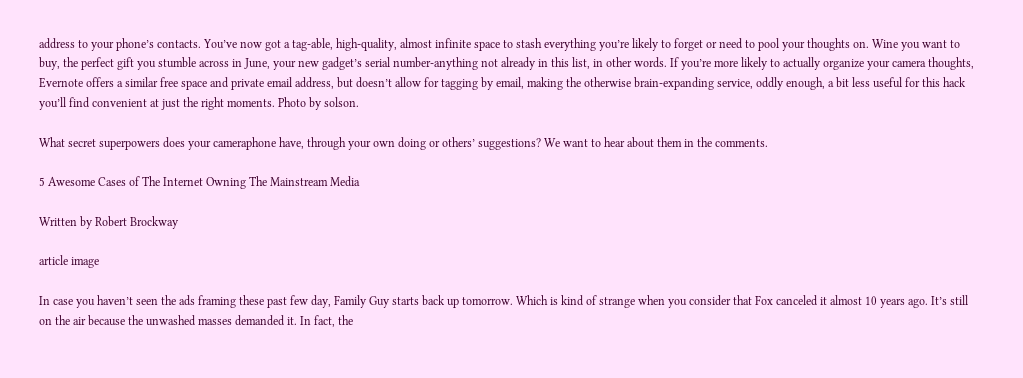address to your phone’s contacts. You’ve now got a tag-able, high-quality, almost infinite space to stash everything you’re likely to forget or need to pool your thoughts on. Wine you want to buy, the perfect gift you stumble across in June, your new gadget’s serial number-anything not already in this list, in other words. If you’re more likely to actually organize your camera thoughts, Evernote offers a similar free space and private email address, but doesn’t allow for tagging by email, making the otherwise brain-expanding service, oddly enough, a bit less useful for this hack you’ll find convenient at just the right moments. Photo by solson.

What secret superpowers does your cameraphone have, through your own doing or others’ suggestions? We want to hear about them in the comments.

5 Awesome Cases of The Internet Owning The Mainstream Media

Written by Robert Brockway

article image

In case you haven’t seen the ads framing these past few day, Family Guy starts back up tomorrow. Which is kind of strange when you consider that Fox canceled it almost 10 years ago. It’s still on the air because the unwashed masses demanded it. In fact, the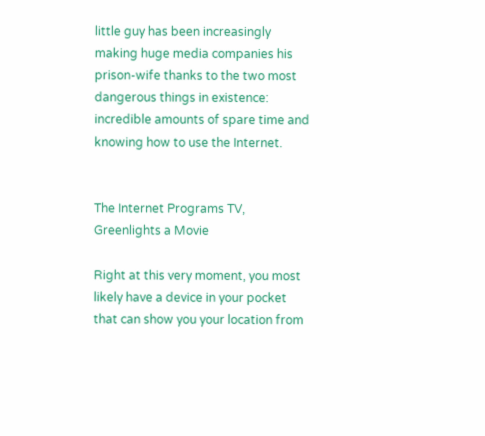little guy has been increasingly making huge media companies his prison-wife thanks to the two most dangerous things in existence: incredible amounts of spare time and knowing how to use the Internet.


The Internet Programs TV, Greenlights a Movie

Right at this very moment, you most likely have a device in your pocket that can show you your location from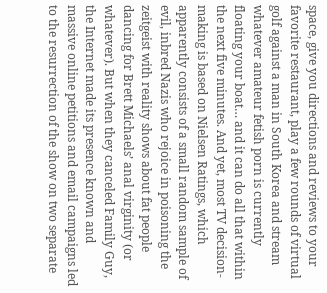space, give you directions and reviews to your favorite restaurant, play a few rounds of virtual golf against a man in South Korea and stream whatever amateur fetish porn is currently floating your boat… and it can do all that within the next five minutes. And yet, most TV decision-making is based on Nielsen Ratings, which apparently consists of a small random sample of evil, inbred Nazis who rejoice in poisoning the zeitgeist with reality shows about fat people dancing for Brett Michaels’ anal virginity (or whatever). But when they canceled Family Guy, the Internet made its presence known and massive online petitions and email campaigns led to the resurrection of the show on two separate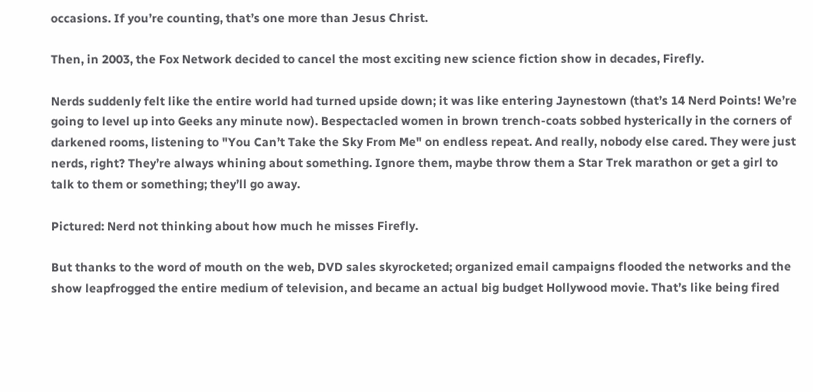occasions. If you’re counting, that’s one more than Jesus Christ.

Then, in 2003, the Fox Network decided to cancel the most exciting new science fiction show in decades, Firefly.

Nerds suddenly felt like the entire world had turned upside down; it was like entering Jaynestown (that’s 14 Nerd Points! We’re going to level up into Geeks any minute now). Bespectacled women in brown trench-coats sobbed hysterically in the corners of darkened rooms, listening to "You Can’t Take the Sky From Me" on endless repeat. And really, nobody else cared. They were just nerds, right? They’re always whining about something. Ignore them, maybe throw them a Star Trek marathon or get a girl to talk to them or something; they’ll go away.

Pictured: Nerd not thinking about how much he misses Firefly.

But thanks to the word of mouth on the web, DVD sales skyrocketed; organized email campaigns flooded the networks and the show leapfrogged the entire medium of television, and became an actual big budget Hollywood movie. That’s like being fired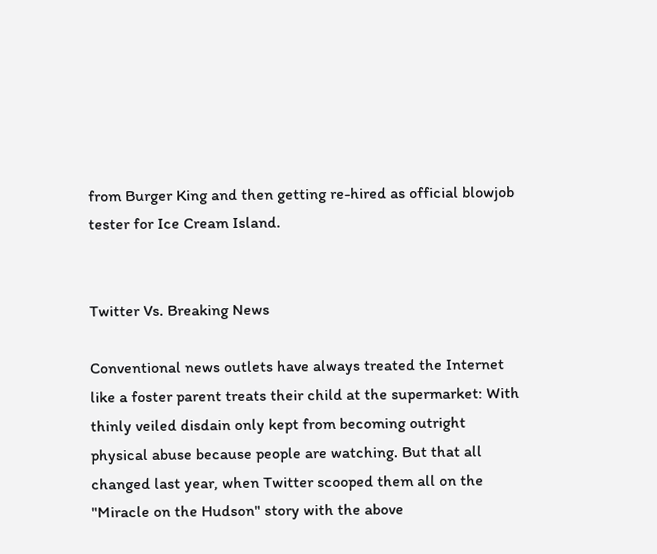from Burger King and then getting re-hired as official blowjob tester for Ice Cream Island.


Twitter Vs. Breaking News

Conventional news outlets have always treated the Internet like a foster parent treats their child at the supermarket: With thinly veiled disdain only kept from becoming outright physical abuse because people are watching. But that all changed last year, when Twitter scooped them all on the "Miracle on the Hudson" story with the above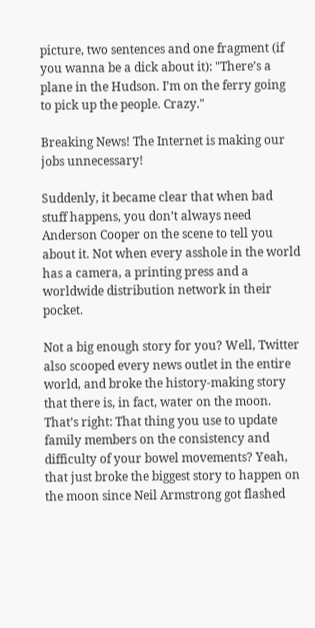picture, two sentences and one fragment (if you wanna be a dick about it): "There’s a plane in the Hudson. I’m on the ferry going to pick up the people. Crazy."

Breaking News! The Internet is making our jobs unnecessary!

Suddenly, it became clear that when bad stuff happens, you don’t always need Anderson Cooper on the scene to tell you about it. Not when every asshole in the world has a camera, a printing press and a worldwide distribution network in their pocket.

Not a big enough story for you? Well, Twitter also scooped every news outlet in the entire world, and broke the history-making story that there is, in fact, water on the moon. That’s right: That thing you use to update family members on the consistency and difficulty of your bowel movements? Yeah, that just broke the biggest story to happen on the moon since Neil Armstrong got flashed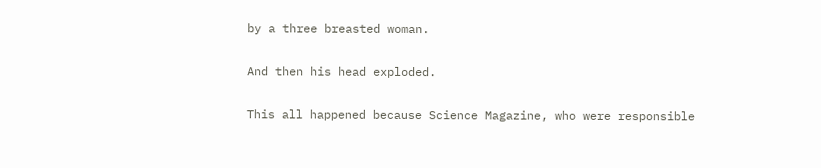by a three breasted woman.

And then his head exploded.

This all happened because Science Magazine, who were responsible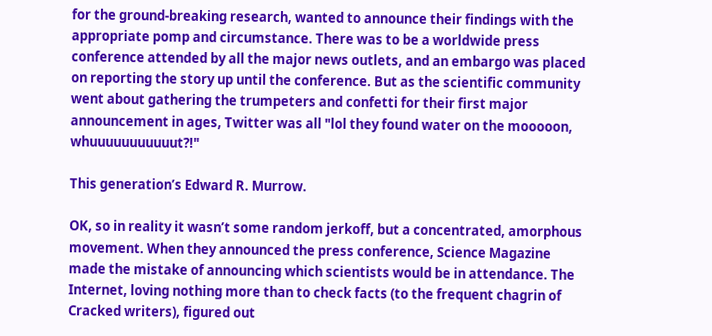for the ground-breaking research, wanted to announce their findings with the appropriate pomp and circumstance. There was to be a worldwide press conference attended by all the major news outlets, and an embargo was placed on reporting the story up until the conference. But as the scientific community went about gathering the trumpeters and confetti for their first major announcement in ages, Twitter was all "lol they found water on the mooooon, whuuuuuuuuuuut?!"

This generation’s Edward R. Murrow.

OK, so in reality it wasn’t some random jerkoff, but a concentrated, amorphous movement. When they announced the press conference, Science Magazine made the mistake of announcing which scientists would be in attendance. The Internet, loving nothing more than to check facts (to the frequent chagrin of Cracked writers), figured out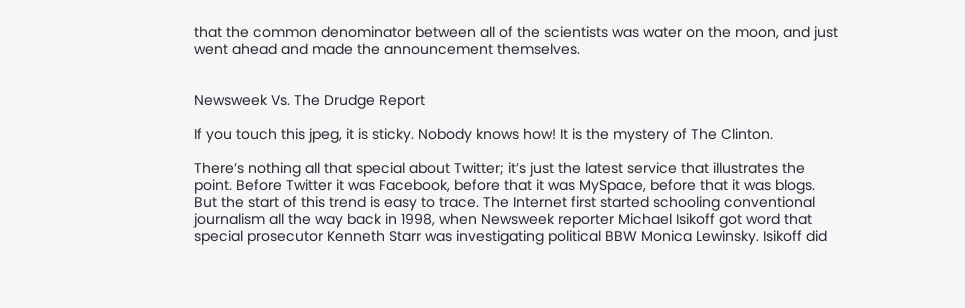that the common denominator between all of the scientists was water on the moon, and just went ahead and made the announcement themselves.


Newsweek Vs. The Drudge Report

If you touch this jpeg, it is sticky. Nobody knows how! It is the mystery of The Clinton.

There’s nothing all that special about Twitter; it’s just the latest service that illustrates the point. Before Twitter it was Facebook, before that it was MySpace, before that it was blogs. But the start of this trend is easy to trace. The Internet first started schooling conventional journalism all the way back in 1998, when Newsweek reporter Michael Isikoff got word that special prosecutor Kenneth Starr was investigating political BBW Monica Lewinsky. Isikoff did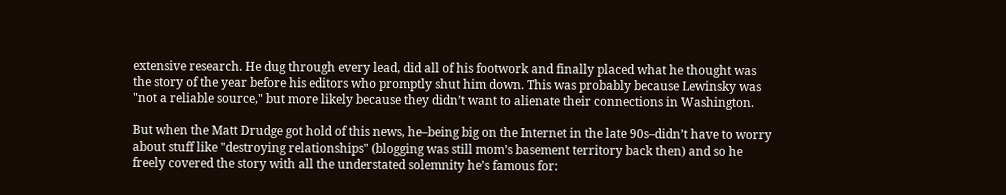extensive research. He dug through every lead, did all of his footwork and finally placed what he thought was the story of the year before his editors who promptly shut him down. This was probably because Lewinsky was "not a reliable source," but more likely because they didn’t want to alienate their connections in Washington.

But when the Matt Drudge got hold of this news, he–being big on the Internet in the late 90s–didn’t have to worry about stuff like "destroying relationships" (blogging was still mom’s basement territory back then) and so he freely covered the story with all the understated solemnity he’s famous for: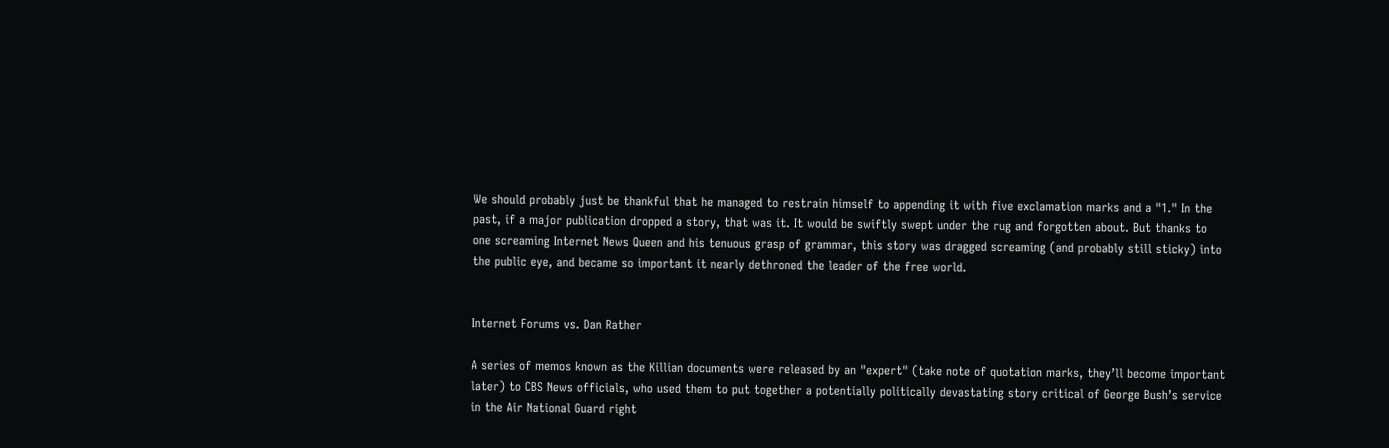We should probably just be thankful that he managed to restrain himself to appending it with five exclamation marks and a "1." In the past, if a major publication dropped a story, that was it. It would be swiftly swept under the rug and forgotten about. But thanks to one screaming Internet News Queen and his tenuous grasp of grammar, this story was dragged screaming (and probably still sticky) into the public eye, and became so important it nearly dethroned the leader of the free world.


Internet Forums vs. Dan Rather

A series of memos known as the Killian documents were released by an "expert" (take note of quotation marks, they’ll become important later) to CBS News officials, who used them to put together a potentially politically devastating story critical of George Bush’s service in the Air National Guard right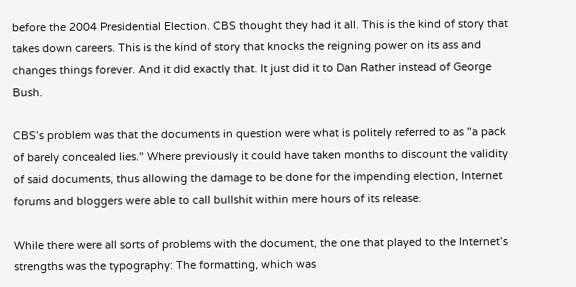before the 2004 Presidential Election. CBS thought they had it all. This is the kind of story that takes down careers. This is the kind of story that knocks the reigning power on its ass and changes things forever. And it did exactly that. It just did it to Dan Rather instead of George Bush.

CBS’s problem was that the documents in question were what is politely referred to as "a pack of barely concealed lies." Where previously it could have taken months to discount the validity of said documents, thus allowing the damage to be done for the impending election, Internet forums and bloggers were able to call bullshit within mere hours of its release.

While there were all sorts of problems with the document, the one that played to the Internet’s strengths was the typography: The formatting, which was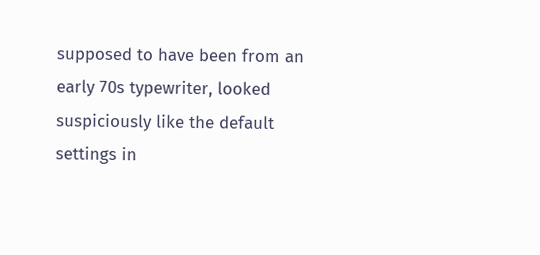supposed to have been from an early 70s typewriter, looked suspiciously like the default settings in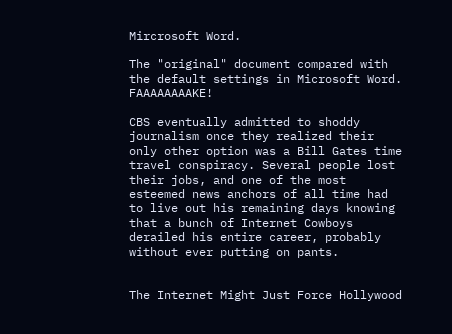Mircrosoft Word.

The "original" document compared with the default settings in Microsoft Word. FAAAAAAAAKE!

CBS eventually admitted to shoddy journalism once they realized their only other option was a Bill Gates time travel conspiracy. Several people lost their jobs, and one of the most esteemed news anchors of all time had to live out his remaining days knowing that a bunch of Internet Cowboys derailed his entire career, probably without ever putting on pants.


The Internet Might Just Force Hollywood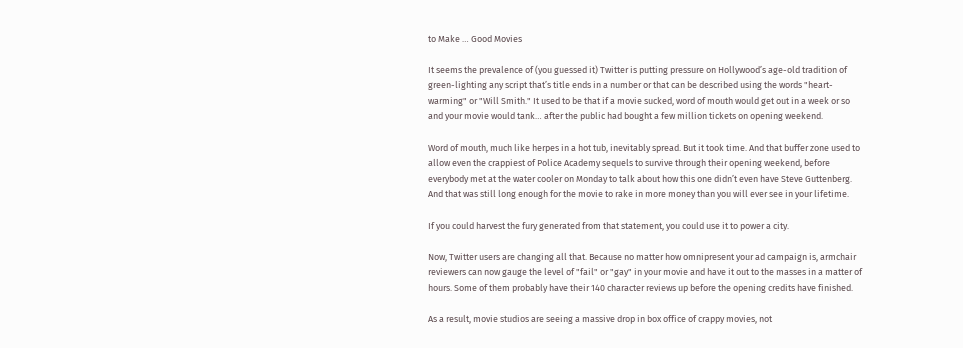to Make … Good Movies

It seems the prevalence of (you guessed it) Twitter is putting pressure on Hollywood’s age-old tradition of green-lighting any script that’s title ends in a number or that can be described using the words "heart-warming" or "Will Smith." It used to be that if a movie sucked, word of mouth would get out in a week or so and your movie would tank… after the public had bought a few million tickets on opening weekend.

Word of mouth, much like herpes in a hot tub, inevitably spread. But it took time. And that buffer zone used to allow even the crappiest of Police Academy sequels to survive through their opening weekend, before everybody met at the water cooler on Monday to talk about how this one didn’t even have Steve Guttenberg. And that was still long enough for the movie to rake in more money than you will ever see in your lifetime.

If you could harvest the fury generated from that statement, you could use it to power a city.

Now, Twitter users are changing all that. Because no matter how omnipresent your ad campaign is, armchair reviewers can now gauge the level of "fail" or "gay" in your movie and have it out to the masses in a matter of hours. Some of them probably have their 140 character reviews up before the opening credits have finished.

As a result, movie studios are seeing a massive drop in box office of crappy movies, not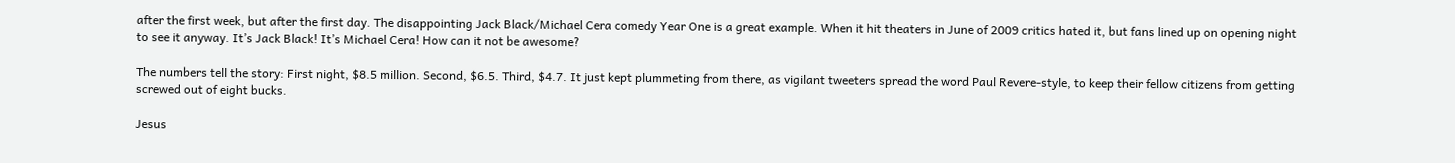after the first week, but after the first day. The disappointing Jack Black/Michael Cera comedy Year One is a great example. When it hit theaters in June of 2009 critics hated it, but fans lined up on opening night to see it anyway. It’s Jack Black! It’s Michael Cera! How can it not be awesome?

The numbers tell the story: First night, $8.5 million. Second, $6.5. Third, $4.7. It just kept plummeting from there, as vigilant tweeters spread the word Paul Revere-style, to keep their fellow citizens from getting screwed out of eight bucks.

Jesus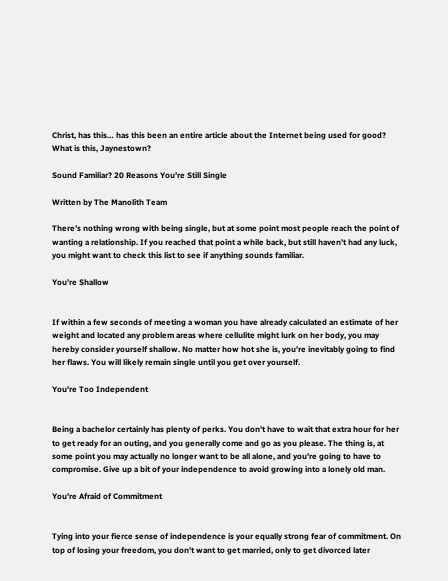Christ, has this… has this been an entire article about the Internet being used for good? What is this, Jaynestown?

Sound Familiar? 20 Reasons You’re Still Single

Written by The Manolith Team

There’s nothing wrong with being single, but at some point most people reach the point of wanting a relationship. If you reached that point a while back, but still haven’t had any luck, you might want to check this list to see if anything sounds familiar.

You’re Shallow


If within a few seconds of meeting a woman you have already calculated an estimate of her weight and located any problem areas where cellulite might lurk on her body, you may hereby consider yourself shallow. No matter how hot she is, you’re inevitably going to find her flaws. You will likely remain single until you get over yourself.

You’re Too Independent


Being a bachelor certainly has plenty of perks. You don’t have to wait that extra hour for her to get ready for an outing, and you generally come and go as you please. The thing is, at some point you may actually no longer want to be all alone, and you’re going to have to compromise. Give up a bit of your independence to avoid growing into a lonely old man.

You’re Afraid of Commitment


Tying into your fierce sense of independence is your equally strong fear of commitment. On top of losing your freedom, you don’t want to get married, only to get divorced later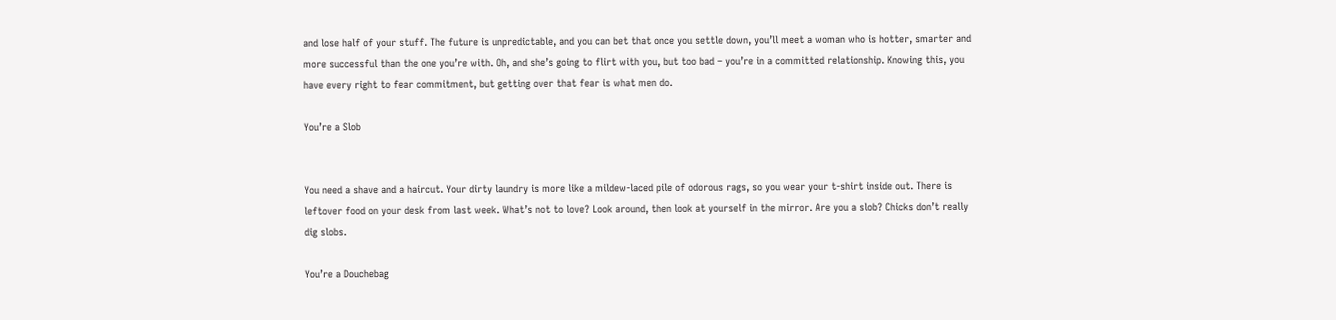and lose half of your stuff. The future is unpredictable, and you can bet that once you settle down, you’ll meet a woman who is hotter, smarter and more successful than the one you’re with. Oh, and she’s going to flirt with you, but too bad – you’re in a committed relationship. Knowing this, you have every right to fear commitment, but getting over that fear is what men do.

You’re a Slob


You need a shave and a haircut. Your dirty laundry is more like a mildew-laced pile of odorous rags, so you wear your t-shirt inside out. There is leftover food on your desk from last week. What’s not to love? Look around, then look at yourself in the mirror. Are you a slob? Chicks don’t really dig slobs.

You’re a Douchebag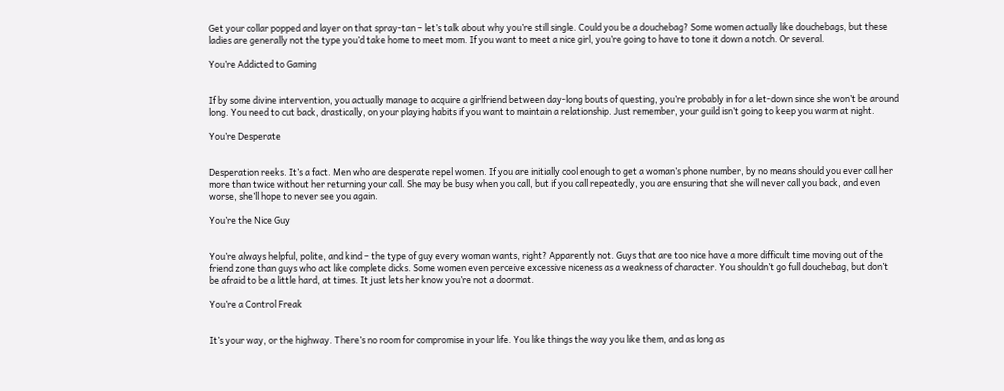Get your collar popped and layer on that spray-tan – let’s talk about why you’re still single. Could you be a douchebag? Some women actually like douchebags, but these ladies are generally not the type you’d take home to meet mom. If you want to meet a nice girl, you’re going to have to tone it down a notch. Or several.

You’re Addicted to Gaming


If by some divine intervention, you actually manage to acquire a girlfriend between day-long bouts of questing, you’re probably in for a let-down since she won’t be around long. You need to cut back, drastically, on your playing habits if you want to maintain a relationship. Just remember, your guild isn’t going to keep you warm at night.

You’re Desperate


Desperation reeks. It’s a fact. Men who are desperate repel women. If you are initially cool enough to get a woman’s phone number, by no means should you ever call her more than twice without her returning your call. She may be busy when you call, but if you call repeatedly, you are ensuring that she will never call you back, and even worse, she’ll hope to never see you again.

You’re the Nice Guy


You’re always helpful, polite, and kind – the type of guy every woman wants, right? Apparently not. Guys that are too nice have a more difficult time moving out of the friend zone than guys who act like complete dicks. Some women even perceive excessive niceness as a weakness of character. You shouldn’t go full douchebag, but don’t be afraid to be a little hard, at times. It just lets her know you’re not a doormat.

You’re a Control Freak


It’s your way, or the highway. There’s no room for compromise in your life. You like things the way you like them, and as long as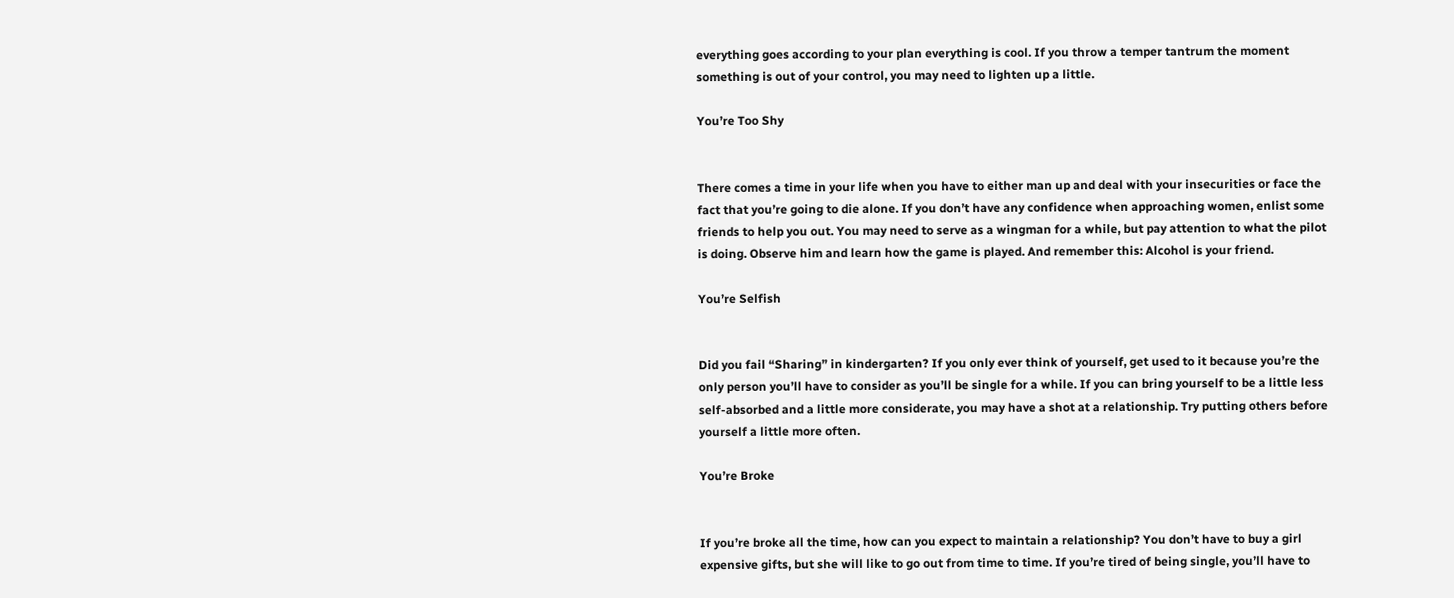everything goes according to your plan everything is cool. If you throw a temper tantrum the moment something is out of your control, you may need to lighten up a little.

You’re Too Shy


There comes a time in your life when you have to either man up and deal with your insecurities or face the fact that you’re going to die alone. If you don’t have any confidence when approaching women, enlist some friends to help you out. You may need to serve as a wingman for a while, but pay attention to what the pilot is doing. Observe him and learn how the game is played. And remember this: Alcohol is your friend.

You’re Selfish


Did you fail “Sharing” in kindergarten? If you only ever think of yourself, get used to it because you’re the only person you’ll have to consider as you’ll be single for a while. If you can bring yourself to be a little less self-absorbed and a little more considerate, you may have a shot at a relationship. Try putting others before yourself a little more often.

You’re Broke


If you’re broke all the time, how can you expect to maintain a relationship? You don’t have to buy a girl expensive gifts, but she will like to go out from time to time. If you’re tired of being single, you’ll have to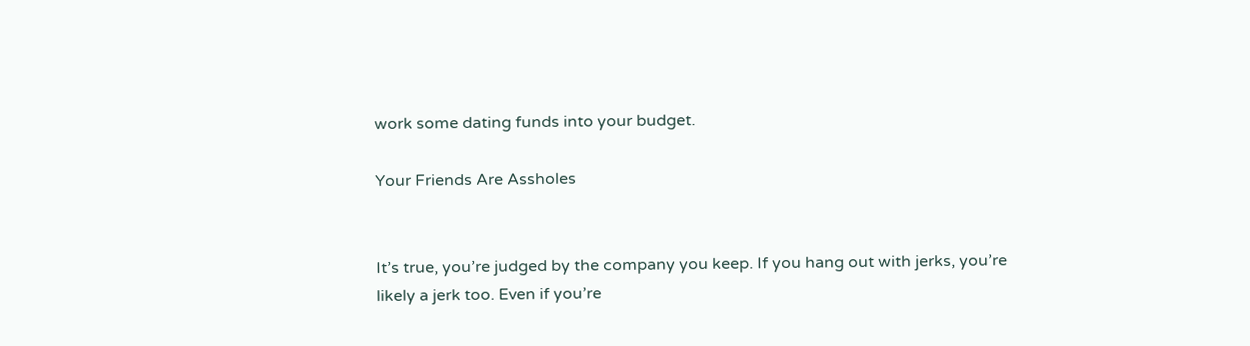work some dating funds into your budget.

Your Friends Are Assholes


It’s true, you’re judged by the company you keep. If you hang out with jerks, you’re likely a jerk too. Even if you’re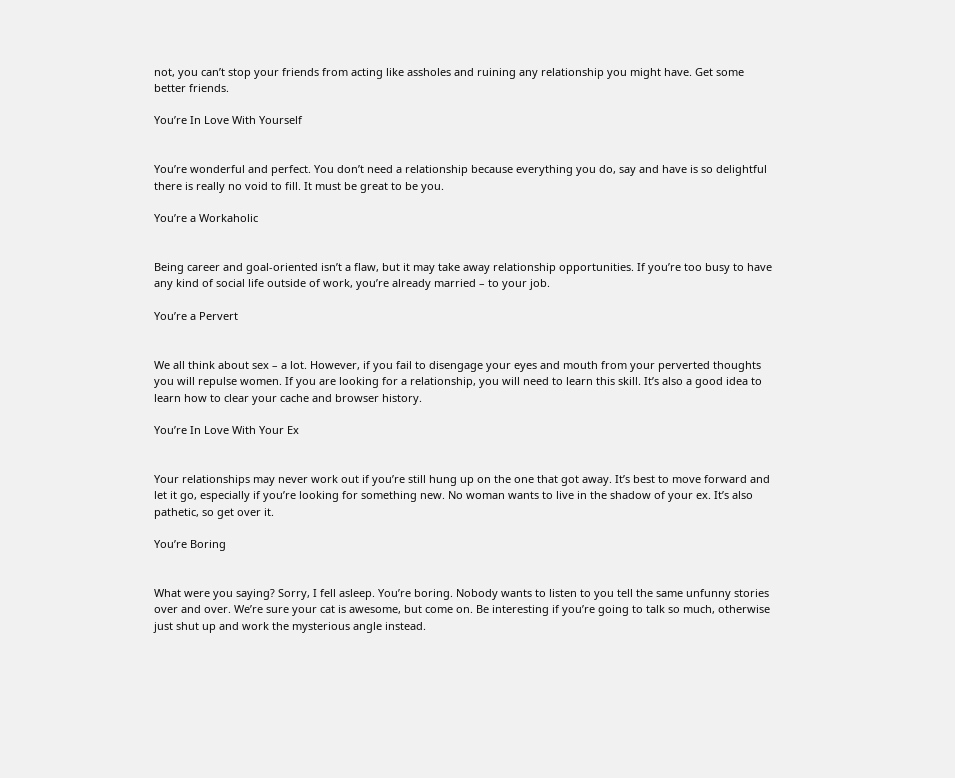not, you can’t stop your friends from acting like assholes and ruining any relationship you might have. Get some better friends.

You’re In Love With Yourself


You’re wonderful and perfect. You don’t need a relationship because everything you do, say and have is so delightful there is really no void to fill. It must be great to be you.

You’re a Workaholic


Being career and goal-oriented isn’t a flaw, but it may take away relationship opportunities. If you’re too busy to have any kind of social life outside of work, you’re already married – to your job.

You’re a Pervert


We all think about sex – a lot. However, if you fail to disengage your eyes and mouth from your perverted thoughts you will repulse women. If you are looking for a relationship, you will need to learn this skill. It’s also a good idea to learn how to clear your cache and browser history.

You’re In Love With Your Ex


Your relationships may never work out if you’re still hung up on the one that got away. It’s best to move forward and let it go, especially if you’re looking for something new. No woman wants to live in the shadow of your ex. It’s also pathetic, so get over it.

You’re Boring


What were you saying? Sorry, I fell asleep. You’re boring. Nobody wants to listen to you tell the same unfunny stories over and over. We’re sure your cat is awesome, but come on. Be interesting if you’re going to talk so much, otherwise just shut up and work the mysterious angle instead.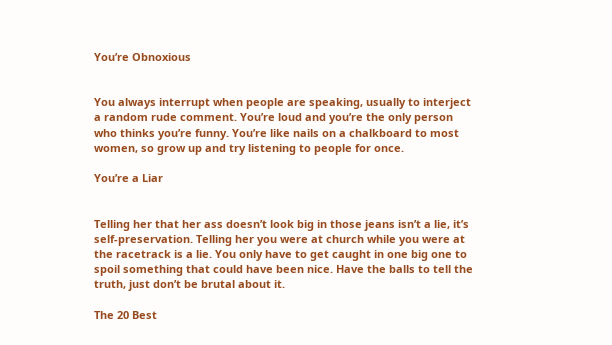You’re Obnoxious


You always interrupt when people are speaking, usually to interject a random rude comment. You’re loud and you’re the only person who thinks you’re funny. You’re like nails on a chalkboard to most women, so grow up and try listening to people for once.

You’re a Liar


Telling her that her ass doesn’t look big in those jeans isn’t a lie, it’s self-preservation. Telling her you were at church while you were at the racetrack is a lie. You only have to get caught in one big one to spoil something that could have been nice. Have the balls to tell the truth, just don’t be brutal about it.

The 20 Best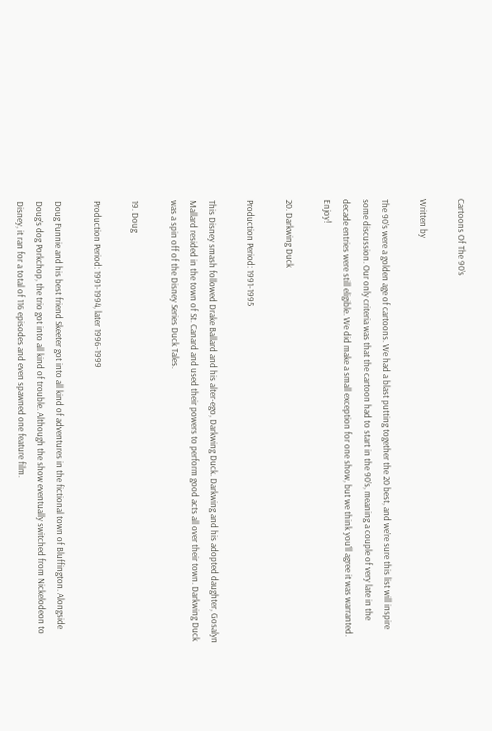Cartoons Of The 90’s

Written by

The 90’s were a golden age of cartoons. We had a blast putting together the 20 best, and we’re sure this list will inspire some discussion. Our only criteria was that the cartoon had to start in the 90’s, meaning a couple of very late in the decade entries were still eligible. We did make a small exception for one show, but we think you’ll agree it was warranted. Enjoy!

20. Darkwing Duck

Production Period: 1991-1995

This Disney smash followed Drake Ballard and his alter-ego, Darkwing Duck. Darkwing and his adopted daughter, Gosalyn Mallard resided in the town of St. Canard and used their powers to perform good acts all over their town. Darkwing Duck was a spin off of the Disney Series Duck Tales.

19. Doug

Production Period: 1991-1994, later 1996-1999

Doug Funnie and his best friend Skeeter got into all kind of adventures in the fictional town of Bluffington. Alongside Doug’s dog Porkchop, the trio got into all kind of trouble. Although the show eventually switched from Nickelodeon to Disney, it ran for a total of 116 episodes and even spawned one feature film.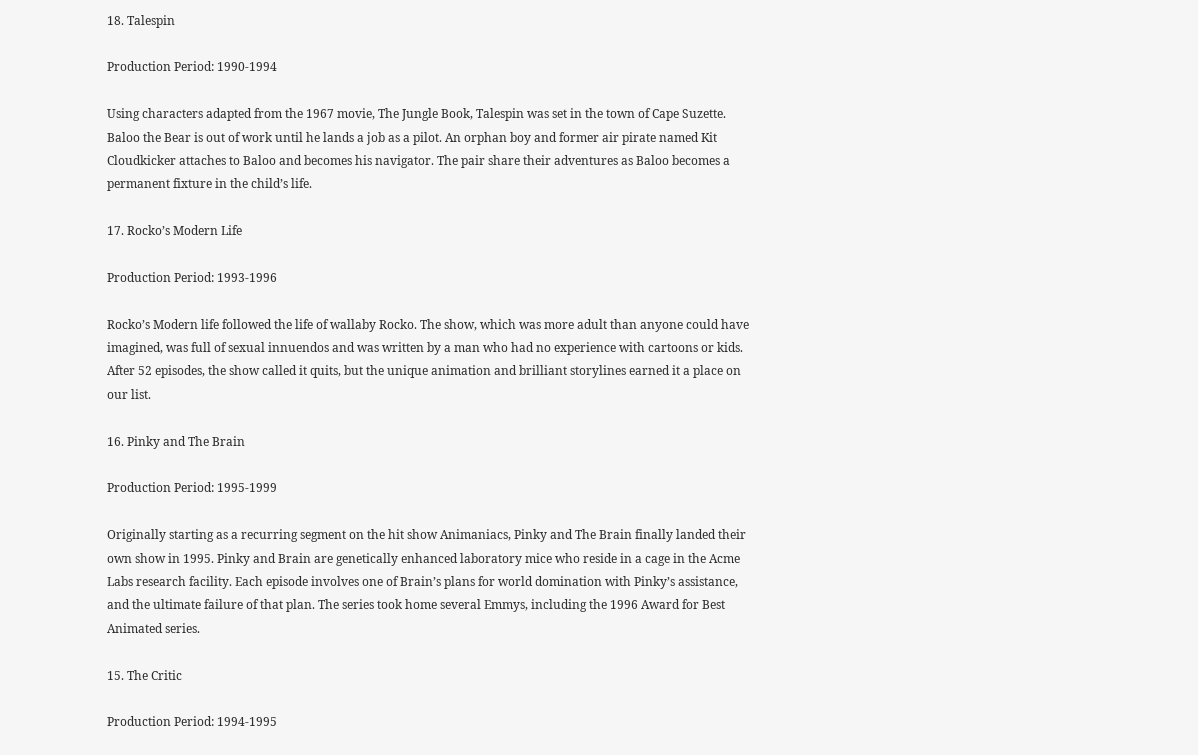18. Talespin

Production Period: 1990-1994

Using characters adapted from the 1967 movie, The Jungle Book, Talespin was set in the town of Cape Suzette. Baloo the Bear is out of work until he lands a job as a pilot. An orphan boy and former air pirate named Kit Cloudkicker attaches to Baloo and becomes his navigator. The pair share their adventures as Baloo becomes a permanent fixture in the child’s life.

17. Rocko’s Modern Life

Production Period: 1993-1996

Rocko’s Modern life followed the life of wallaby Rocko. The show, which was more adult than anyone could have imagined, was full of sexual innuendos and was written by a man who had no experience with cartoons or kids. After 52 episodes, the show called it quits, but the unique animation and brilliant storylines earned it a place on our list.

16. Pinky and The Brain

Production Period: 1995-1999

Originally starting as a recurring segment on the hit show Animaniacs, Pinky and The Brain finally landed their own show in 1995. Pinky and Brain are genetically enhanced laboratory mice who reside in a cage in the Acme Labs research facility. Each episode involves one of Brain’s plans for world domination with Pinky’s assistance, and the ultimate failure of that plan. The series took home several Emmys, including the 1996 Award for Best Animated series.

15. The Critic

Production Period: 1994-1995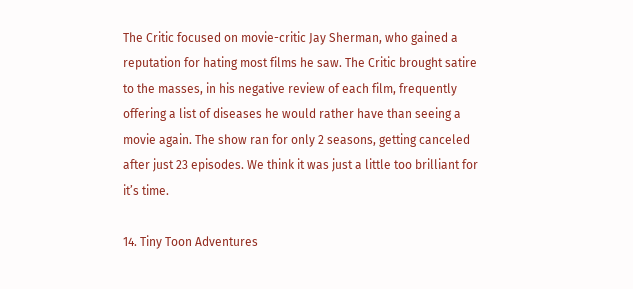The Critic focused on movie-critic Jay Sherman, who gained a reputation for hating most films he saw. The Critic brought satire to the masses, in his negative review of each film, frequently offering a list of diseases he would rather have than seeing a movie again. The show ran for only 2 seasons, getting canceled after just 23 episodes. We think it was just a little too brilliant for it’s time.

14. Tiny Toon Adventures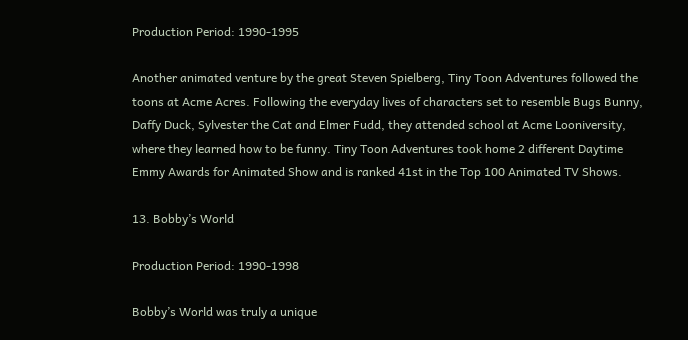Production Period: 1990-1995

Another animated venture by the great Steven Spielberg, Tiny Toon Adventures followed the toons at Acme Acres. Following the everyday lives of characters set to resemble Bugs Bunny, Daffy Duck, Sylvester the Cat and Elmer Fudd, they attended school at Acme Looniversity, where they learned how to be funny. Tiny Toon Adventures took home 2 different Daytime Emmy Awards for Animated Show and is ranked 41st in the Top 100 Animated TV Shows.

13. Bobby’s World

Production Period: 1990-1998

Bobby’s World was truly a unique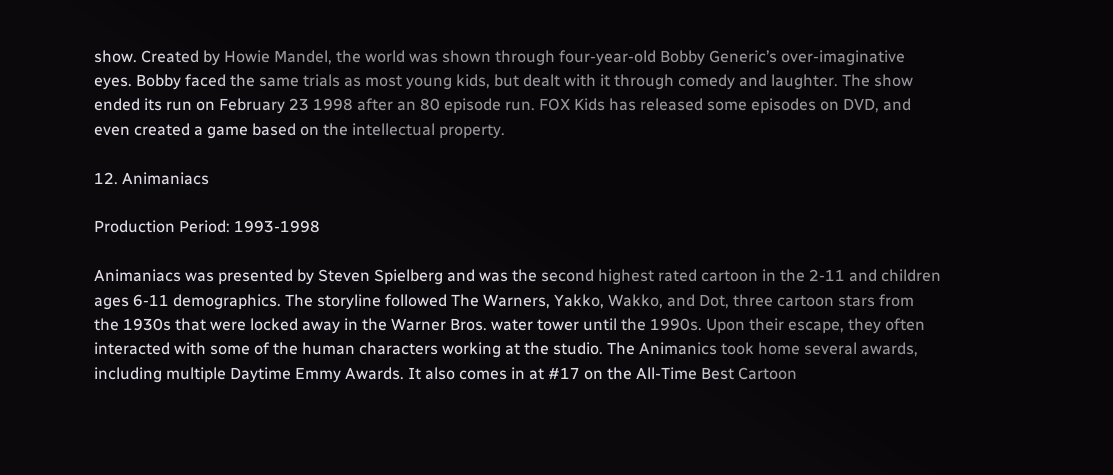show. Created by Howie Mandel, the world was shown through four-year-old Bobby Generic’s over-imaginative eyes. Bobby faced the same trials as most young kids, but dealt with it through comedy and laughter. The show ended its run on February 23 1998 after an 80 episode run. FOX Kids has released some episodes on DVD, and even created a game based on the intellectual property.

12. Animaniacs

Production Period: 1993-1998

Animaniacs was presented by Steven Spielberg and was the second highest rated cartoon in the 2-11 and children ages 6-11 demographics. The storyline followed The Warners, Yakko, Wakko, and Dot, three cartoon stars from the 1930s that were locked away in the Warner Bros. water tower until the 1990s. Upon their escape, they often interacted with some of the human characters working at the studio. The Animanics took home several awards, including multiple Daytime Emmy Awards. It also comes in at #17 on the All-Time Best Cartoon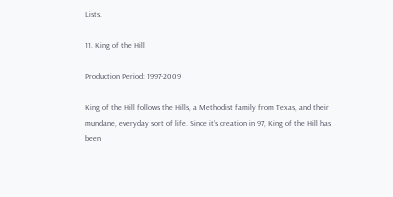Lists.

11. King of the Hill

Production Period: 1997-2009

King of the Hill follows the Hills, a Methodist family from Texas, and their mundane, everyday sort of life. Since it’s creation in 97, King of the Hill has been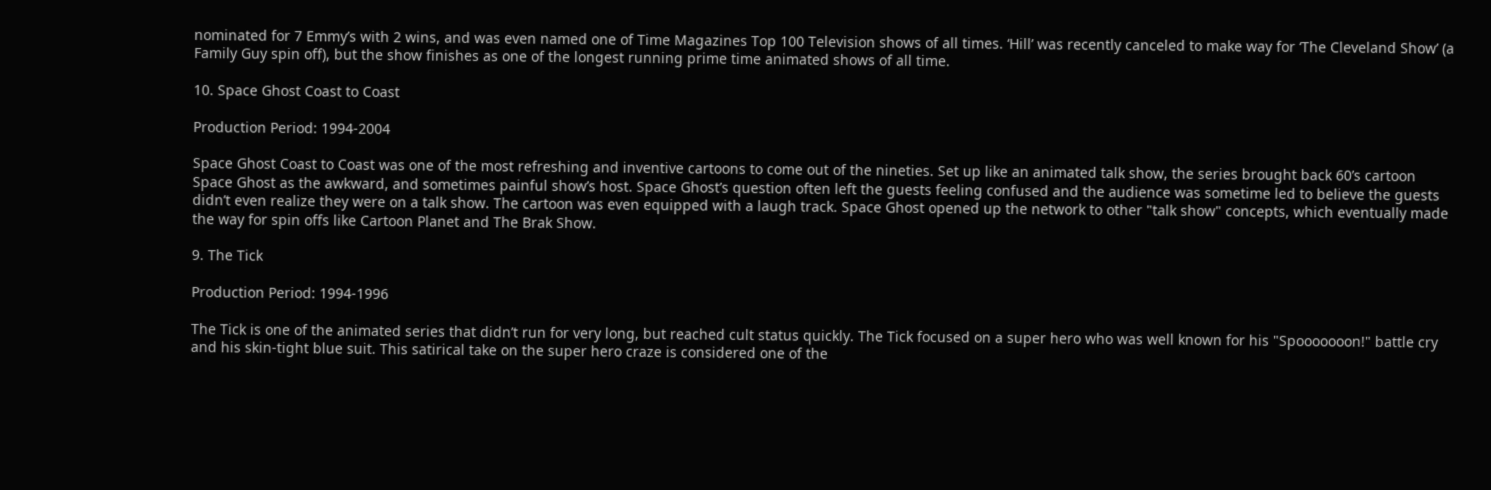nominated for 7 Emmy’s with 2 wins, and was even named one of Time Magazines Top 100 Television shows of all times. ‘Hill’ was recently canceled to make way for ‘The Cleveland Show’ (a Family Guy spin off), but the show finishes as one of the longest running prime time animated shows of all time.

10. Space Ghost Coast to Coast

Production Period: 1994-2004

Space Ghost Coast to Coast was one of the most refreshing and inventive cartoons to come out of the nineties. Set up like an animated talk show, the series brought back 60’s cartoon Space Ghost as the awkward, and sometimes painful show’s host. Space Ghost’s question often left the guests feeling confused and the audience was sometime led to believe the guests didn’t even realize they were on a talk show. The cartoon was even equipped with a laugh track. Space Ghost opened up the network to other "talk show" concepts, which eventually made the way for spin offs like Cartoon Planet and The Brak Show.

9. The Tick

Production Period: 1994-1996

The Tick is one of the animated series that didn’t run for very long, but reached cult status quickly. The Tick focused on a super hero who was well known for his "Spooooooon!" battle cry and his skin-tight blue suit. This satirical take on the super hero craze is considered one of the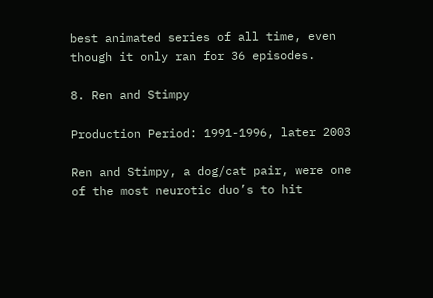best animated series of all time, even though it only ran for 36 episodes.

8. Ren and Stimpy

Production Period: 1991-1996, later 2003

Ren and Stimpy, a dog/cat pair, were one of the most neurotic duo’s to hit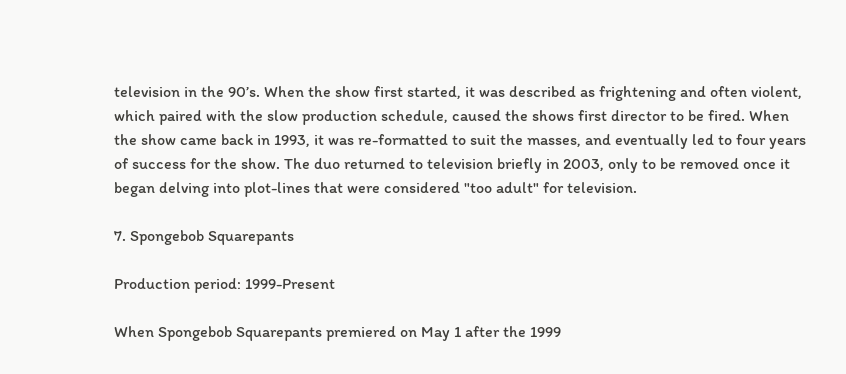television in the 90’s. When the show first started, it was described as frightening and often violent, which paired with the slow production schedule, caused the shows first director to be fired. When the show came back in 1993, it was re-formatted to suit the masses, and eventually led to four years of success for the show. The duo returned to television briefly in 2003, only to be removed once it began delving into plot-lines that were considered "too adult" for television.

7. Spongebob Squarepants

Production period: 1999-Present

When Spongebob Squarepants premiered on May 1 after the 1999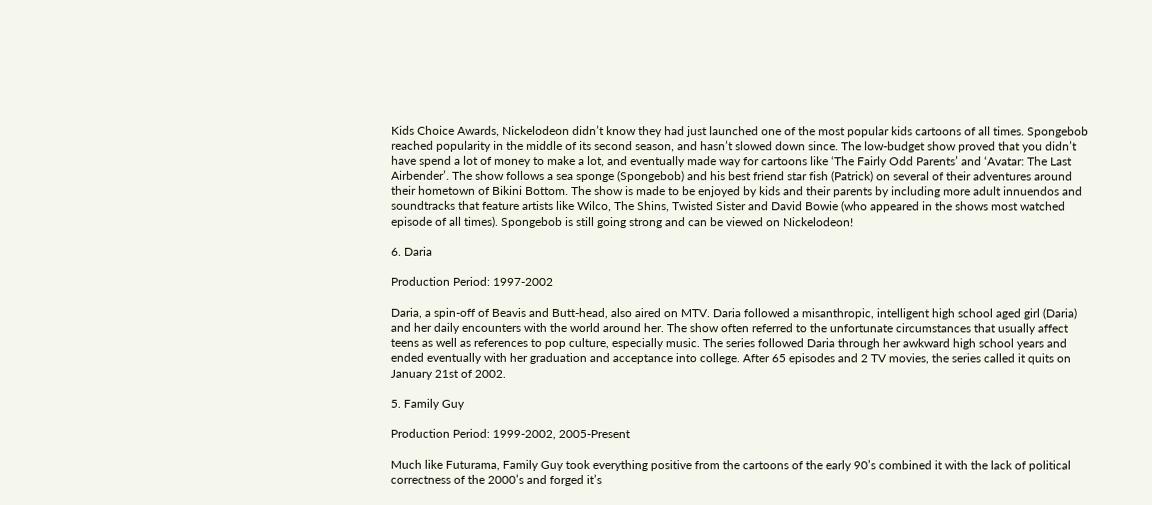Kids Choice Awards, Nickelodeon didn’t know they had just launched one of the most popular kids cartoons of all times. Spongebob reached popularity in the middle of its second season, and hasn’t slowed down since. The low-budget show proved that you didn’t have spend a lot of money to make a lot, and eventually made way for cartoons like ‘The Fairly Odd Parents’ and ‘Avatar: The Last Airbender’. The show follows a sea sponge (Spongebob) and his best friend star fish (Patrick) on several of their adventures around their hometown of Bikini Bottom. The show is made to be enjoyed by kids and their parents by including more adult innuendos and soundtracks that feature artists like Wilco, The Shins, Twisted Sister and David Bowie (who appeared in the shows most watched episode of all times). Spongebob is still going strong and can be viewed on Nickelodeon!

6. Daria

Production Period: 1997-2002

Daria, a spin-off of Beavis and Butt-head, also aired on MTV. Daria followed a misanthropic, intelligent high school aged girl (Daria) and her daily encounters with the world around her. The show often referred to the unfortunate circumstances that usually affect teens as well as references to pop culture, especially music. The series followed Daria through her awkward high school years and ended eventually with her graduation and acceptance into college. After 65 episodes and 2 TV movies, the series called it quits on January 21st of 2002.

5. Family Guy

Production Period: 1999-2002, 2005-Present

Much like Futurama, Family Guy took everything positive from the cartoons of the early 90’s combined it with the lack of political correctness of the 2000’s and forged it’s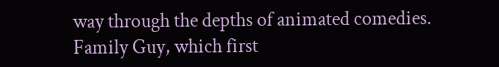way through the depths of animated comedies. Family Guy, which first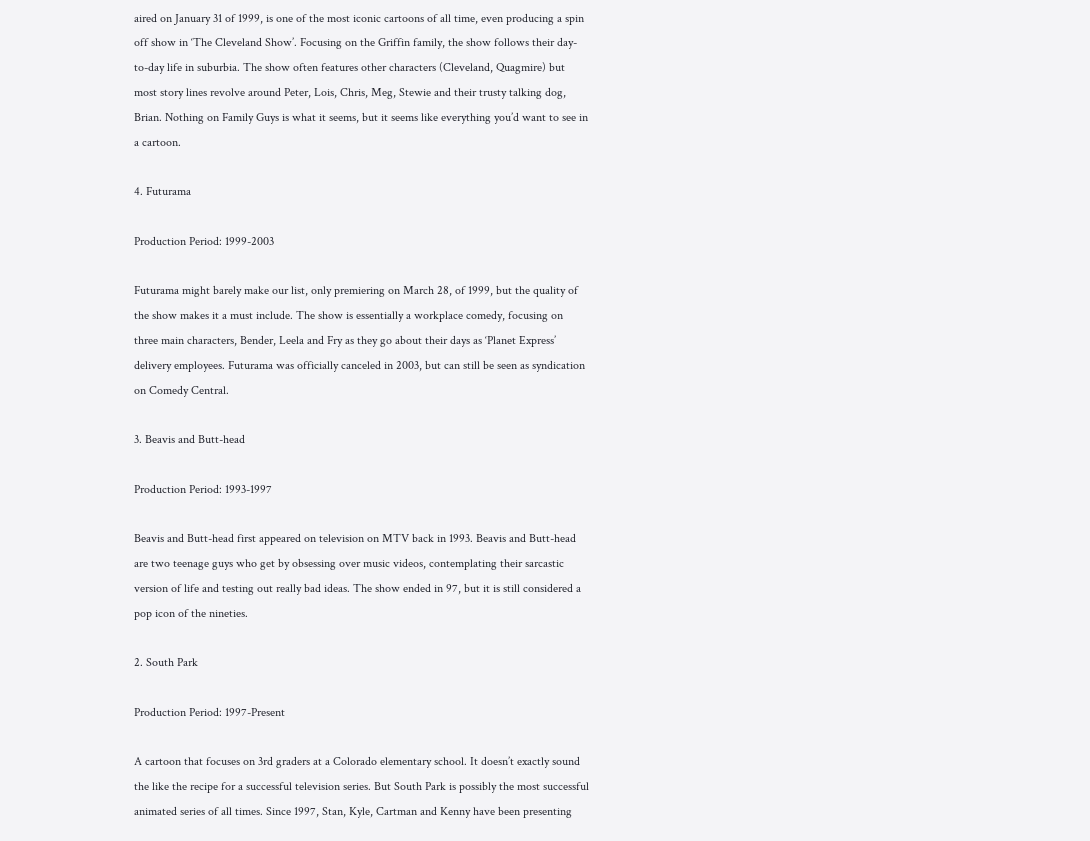aired on January 31 of 1999, is one of the most iconic cartoons of all time, even producing a spin off show in ‘The Cleveland Show’. Focusing on the Griffin family, the show follows their day-to-day life in suburbia. The show often features other characters (Cleveland, Quagmire) but most story lines revolve around Peter, Lois, Chris, Meg, Stewie and their trusty talking dog, Brian. Nothing on Family Guys is what it seems, but it seems like everything you’d want to see in a cartoon.

4. Futurama

Production Period: 1999-2003

Futurama might barely make our list, only premiering on March 28, of 1999, but the quality of the show makes it a must include. The show is essentially a workplace comedy, focusing on three main characters, Bender, Leela and Fry as they go about their days as ‘Planet Express’ delivery employees. Futurama was officially canceled in 2003, but can still be seen as syndication on Comedy Central.

3. Beavis and Butt-head

Production Period: 1993-1997

Beavis and Butt-head first appeared on television on MTV back in 1993. Beavis and Butt-head are two teenage guys who get by obsessing over music videos, contemplating their sarcastic version of life and testing out really bad ideas. The show ended in 97, but it is still considered a pop icon of the nineties.

2. South Park

Production Period: 1997-Present

A cartoon that focuses on 3rd graders at a Colorado elementary school. It doesn’t exactly sound the like the recipe for a successful television series. But South Park is possibly the most successful animated series of all times. Since 1997, Stan, Kyle, Cartman and Kenny have been presenting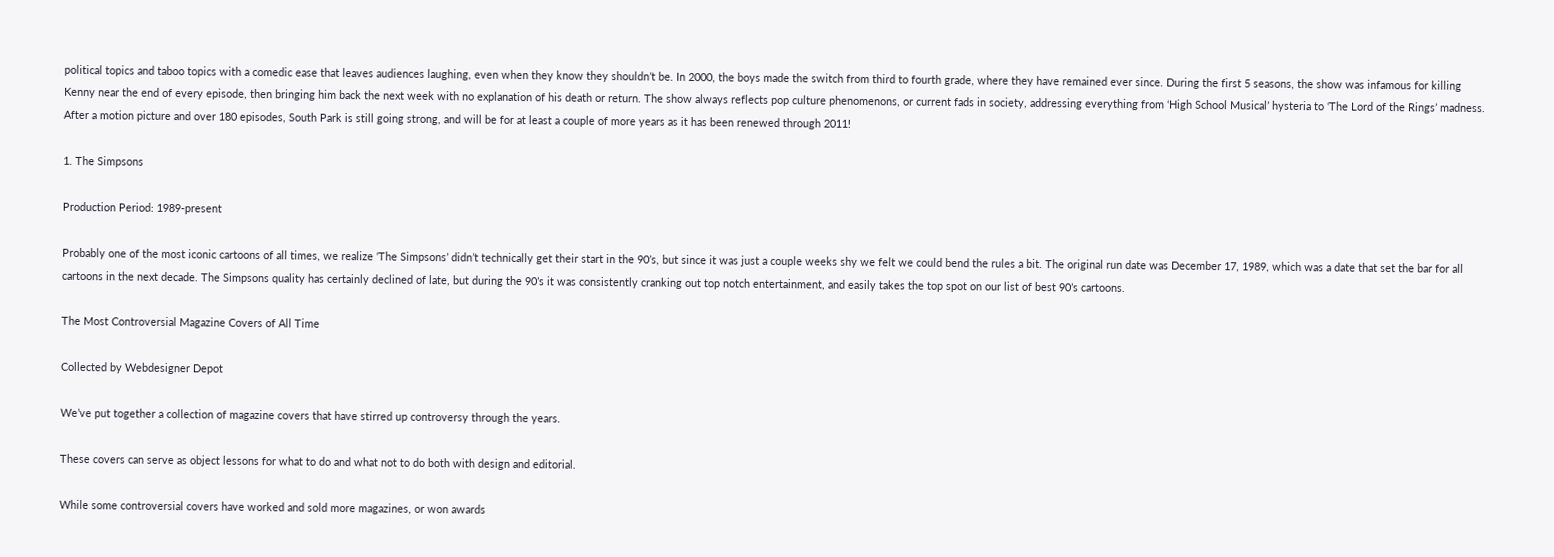political topics and taboo topics with a comedic ease that leaves audiences laughing, even when they know they shouldn’t be. In 2000, the boys made the switch from third to fourth grade, where they have remained ever since. During the first 5 seasons, the show was infamous for killing Kenny near the end of every episode, then bringing him back the next week with no explanation of his death or return. The show always reflects pop culture phenomenons, or current fads in society, addressing everything from ‘High School Musical’ hysteria to ‘The Lord of the Rings’ madness. After a motion picture and over 180 episodes, South Park is still going strong, and will be for at least a couple of more years as it has been renewed through 2011!

1. The Simpsons

Production Period: 1989-present

Probably one of the most iconic cartoons of all times, we realize ‘The Simpsons’ didn’t technically get their start in the 90’s, but since it was just a couple weeks shy we felt we could bend the rules a bit. The original run date was December 17, 1989, which was a date that set the bar for all cartoons in the next decade. The Simpsons quality has certainly declined of late, but during the 90’s it was consistently cranking out top notch entertainment, and easily takes the top spot on our list of best 90’s cartoons.

The Most Controversial Magazine Covers of All Time

Collected by Webdesigner Depot

We’ve put together a collection of magazine covers that have stirred up controversy through the years.

These covers can serve as object lessons for what to do and what not to do both with design and editorial.

While some controversial covers have worked and sold more magazines, or won awards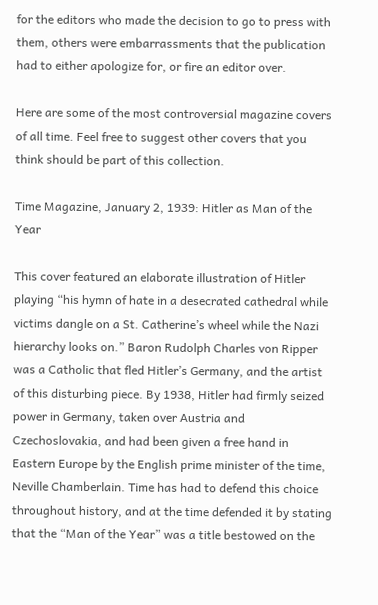for the editors who made the decision to go to press with them, others were embarrassments that the publication had to either apologize for, or fire an editor over.

Here are some of the most controversial magazine covers of all time. Feel free to suggest other covers that you think should be part of this collection.

Time Magazine, January 2, 1939: Hitler as Man of the Year

This cover featured an elaborate illustration of Hitler playing “his hymn of hate in a desecrated cathedral while victims dangle on a St. Catherine’s wheel while the Nazi hierarchy looks on.” Baron Rudolph Charles von Ripper was a Catholic that fled Hitler’s Germany, and the artist of this disturbing piece. By 1938, Hitler had firmly seized power in Germany, taken over Austria and Czechoslovakia, and had been given a free hand in Eastern Europe by the English prime minister of the time, Neville Chamberlain. Time has had to defend this choice throughout history, and at the time defended it by stating that the “Man of the Year” was a title bestowed on the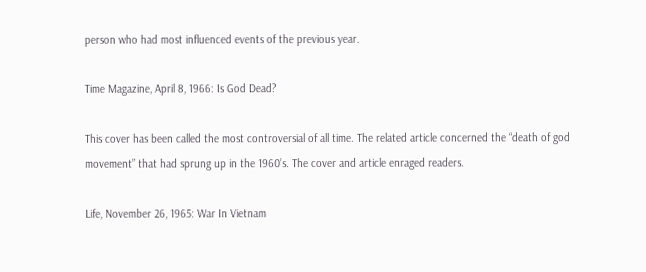person who had most influenced events of the previous year.

Time Magazine, April 8, 1966: Is God Dead?

This cover has been called the most controversial of all time. The related article concerned the “death of god movement” that had sprung up in the 1960’s. The cover and article enraged readers.

Life, November 26, 1965: War In Vietnam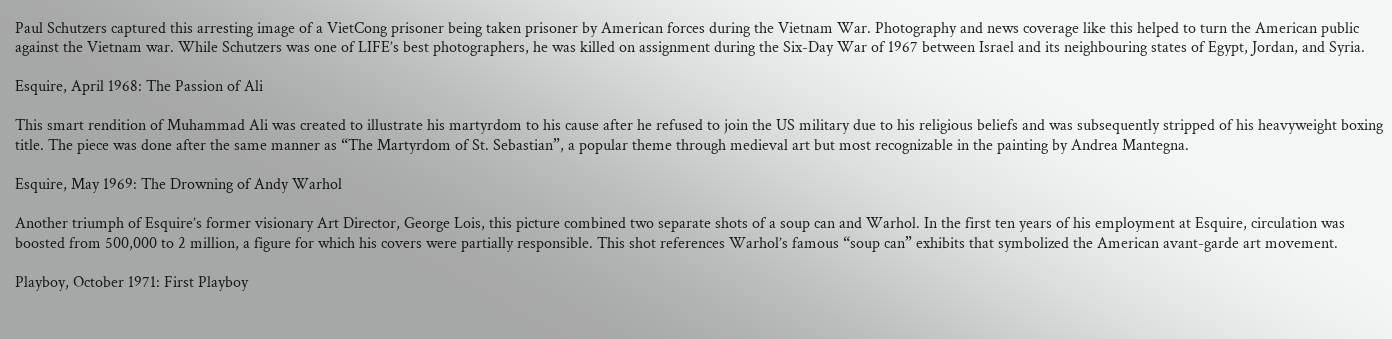Paul Schutzers captured this arresting image of a VietCong prisoner being taken prisoner by American forces during the Vietnam War. Photography and news coverage like this helped to turn the American public against the Vietnam war. While Schutzers was one of LIFE’s best photographers, he was killed on assignment during the Six-Day War of 1967 between Israel and its neighbouring states of Egypt, Jordan, and Syria.

Esquire, April 1968: The Passion of Ali

This smart rendition of Muhammad Ali was created to illustrate his martyrdom to his cause after he refused to join the US military due to his religious beliefs and was subsequently stripped of his heavyweight boxing title. The piece was done after the same manner as “The Martyrdom of St. Sebastian”, a popular theme through medieval art but most recognizable in the painting by Andrea Mantegna.

Esquire, May 1969: The Drowning of Andy Warhol

Another triumph of Esquire’s former visionary Art Director, George Lois, this picture combined two separate shots of a soup can and Warhol. In the first ten years of his employment at Esquire, circulation was boosted from 500,000 to 2 million, a figure for which his covers were partially responsible. This shot references Warhol’s famous “soup can” exhibits that symbolized the American avant-garde art movement.

Playboy, October 1971: First Playboy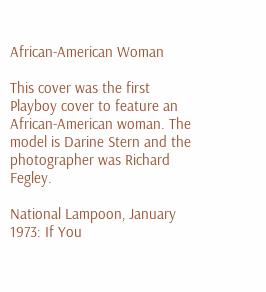African-American Woman

This cover was the first Playboy cover to feature an African-American woman. The model is Darine Stern and the photographer was Richard Fegley.

National Lampoon, January 1973: If You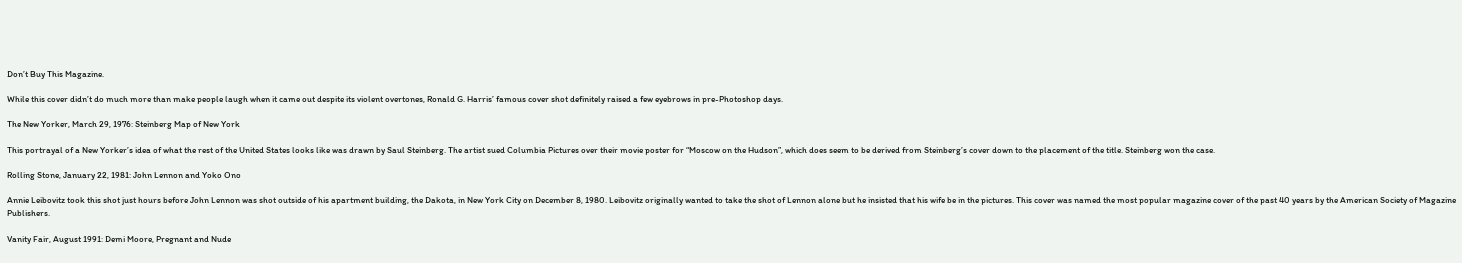Don’t Buy This Magazine.

While this cover didn’t do much more than make people laugh when it came out despite its violent overtones, Ronald G. Harris’ famous cover shot definitely raised a few eyebrows in pre-Photoshop days.

The New Yorker, March 29, 1976: Steinberg Map of New York

This portrayal of a New Yorker’s idea of what the rest of the United States looks like was drawn by Saul Steinberg. The artist sued Columbia Pictures over their movie poster for “Moscow on the Hudson”, which does seem to be derived from Steinberg’s cover down to the placement of the title. Steinberg won the case.

Rolling Stone, January 22, 1981: John Lennon and Yoko Ono

Annie Leibovitz took this shot just hours before John Lennon was shot outside of his apartment building, the Dakota, in New York City on December 8, 1980. Leibovitz originally wanted to take the shot of Lennon alone but he insisted that his wife be in the pictures. This cover was named the most popular magazine cover of the past 40 years by the American Society of Magazine Publishers.

Vanity Fair, August 1991: Demi Moore, Pregnant and Nude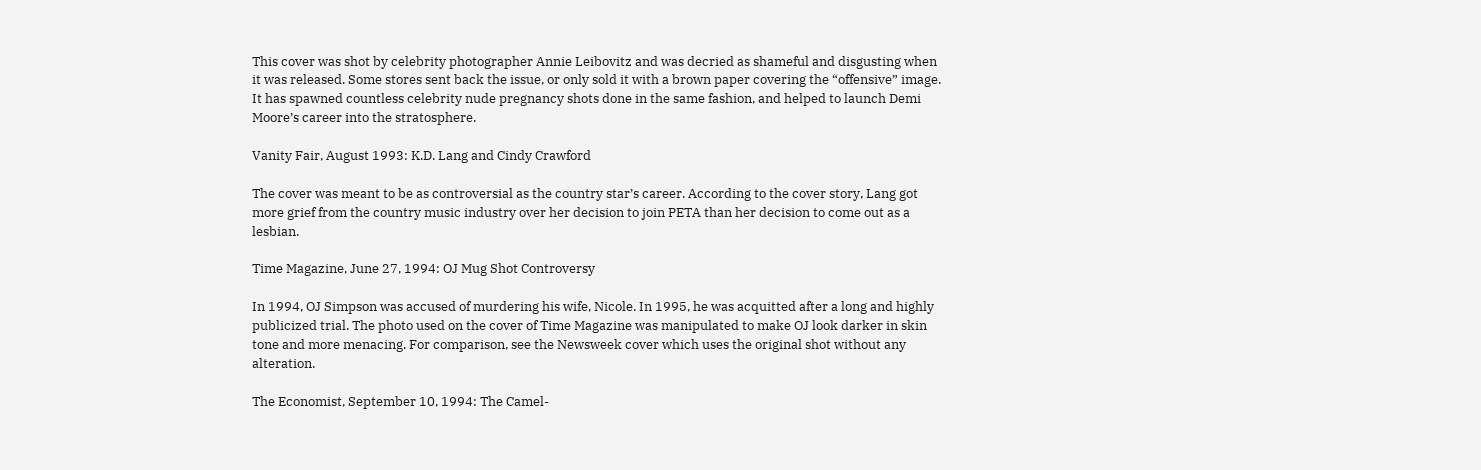This cover was shot by celebrity photographer Annie Leibovitz and was decried as shameful and disgusting when it was released. Some stores sent back the issue, or only sold it with a brown paper covering the “offensive” image. It has spawned countless celebrity nude pregnancy shots done in the same fashion, and helped to launch Demi Moore’s career into the stratosphere.

Vanity Fair, August 1993: K.D. Lang and Cindy Crawford

The cover was meant to be as controversial as the country star’s career. According to the cover story, Lang got more grief from the country music industry over her decision to join PETA than her decision to come out as a lesbian.

Time Magazine, June 27, 1994: OJ Mug Shot Controversy

In 1994, OJ Simpson was accused of murdering his wife, Nicole. In 1995, he was acquitted after a long and highly publicized trial. The photo used on the cover of Time Magazine was manipulated to make OJ look darker in skin tone and more menacing. For comparison, see the Newsweek cover which uses the original shot without any alteration.

The Economist, September 10, 1994: The Camel-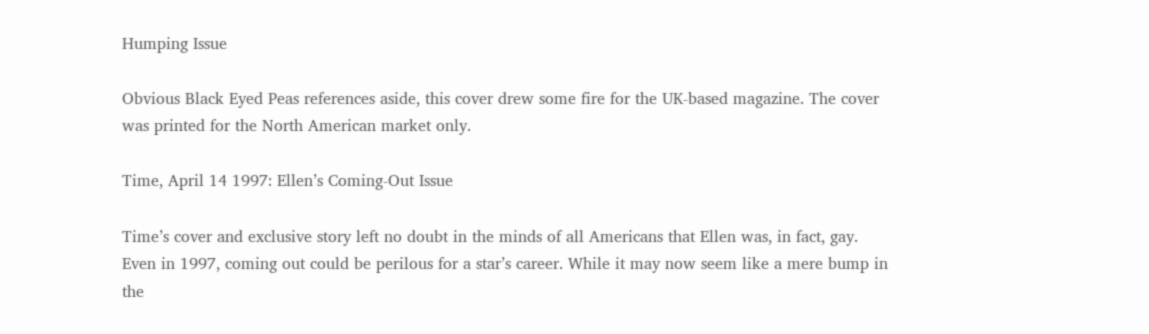Humping Issue

Obvious Black Eyed Peas references aside, this cover drew some fire for the UK-based magazine. The cover was printed for the North American market only.

Time, April 14 1997: Ellen’s Coming-Out Issue

Time’s cover and exclusive story left no doubt in the minds of all Americans that Ellen was, in fact, gay. Even in 1997, coming out could be perilous for a star’s career. While it may now seem like a mere bump in the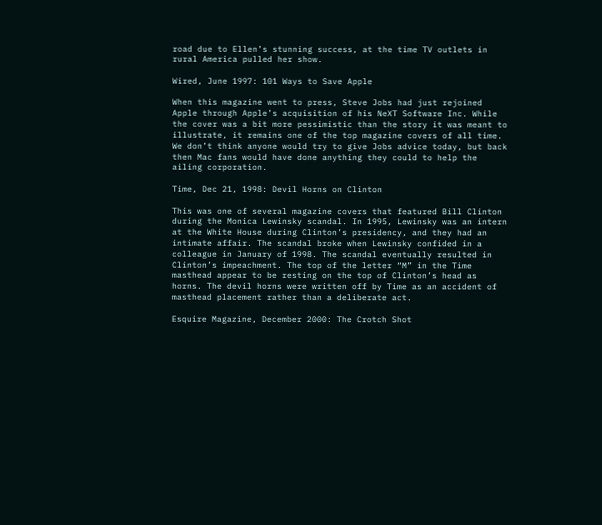road due to Ellen’s stunning success, at the time TV outlets in rural America pulled her show.

Wired, June 1997: 101 Ways to Save Apple

When this magazine went to press, Steve Jobs had just rejoined Apple through Apple’s acquisition of his NeXT Software Inc. While the cover was a bit more pessimistic than the story it was meant to illustrate, it remains one of the top magazine covers of all time. We don’t think anyone would try to give Jobs advice today, but back then Mac fans would have done anything they could to help the ailing corporation.

Time, Dec 21, 1998: Devil Horns on Clinton

This was one of several magazine covers that featured Bill Clinton during the Monica Lewinsky scandal. In 1995, Lewinsky was an intern at the White House during Clinton’s presidency, and they had an intimate affair. The scandal broke when Lewinsky confided in a colleague in January of 1998. The scandal eventually resulted in Clinton’s impeachment. The top of the letter “M” in the Time masthead appear to be resting on the top of Clinton’s head as horns. The devil horns were written off by Time as an accident of masthead placement rather than a deliberate act.

Esquire Magazine, December 2000: The Crotch Shot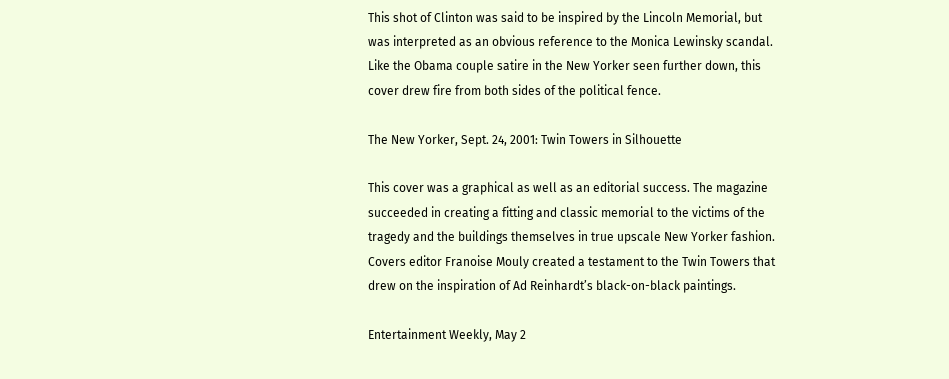This shot of Clinton was said to be inspired by the Lincoln Memorial, but was interpreted as an obvious reference to the Monica Lewinsky scandal. Like the Obama couple satire in the New Yorker seen further down, this cover drew fire from both sides of the political fence.

The New Yorker, Sept. 24, 2001: Twin Towers in Silhouette

This cover was a graphical as well as an editorial success. The magazine succeeded in creating a fitting and classic memorial to the victims of the tragedy and the buildings themselves in true upscale New Yorker fashion. Covers editor Franoise Mouly created a testament to the Twin Towers that drew on the inspiration of Ad Reinhardt’s black-on-black paintings.

Entertainment Weekly, May 2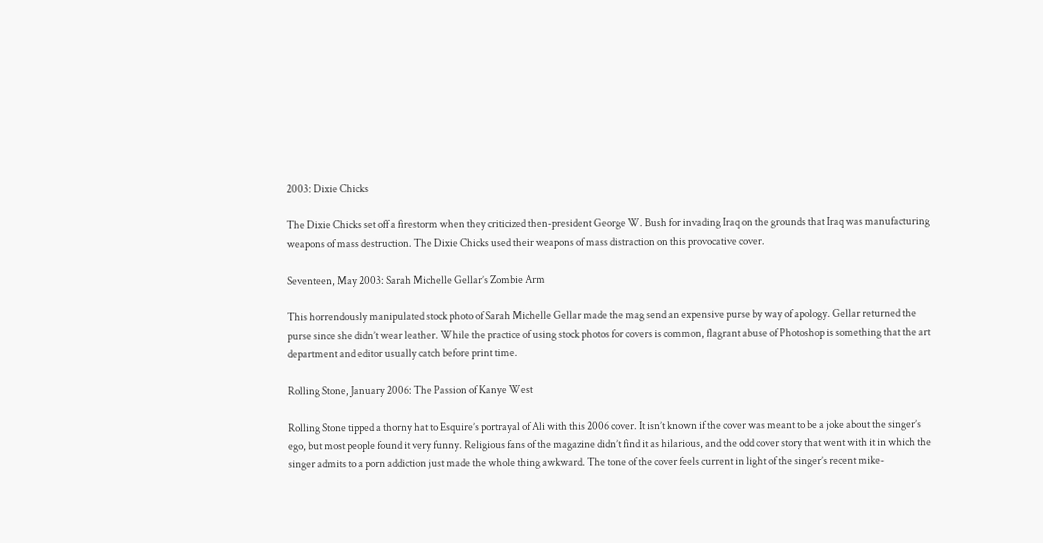2003: Dixie Chicks

The Dixie Chicks set off a firestorm when they criticized then-president George W. Bush for invading Iraq on the grounds that Iraq was manufacturing weapons of mass destruction. The Dixie Chicks used their weapons of mass distraction on this provocative cover.

Seventeen, May 2003: Sarah Michelle Gellar’s Zombie Arm

This horrendously manipulated stock photo of Sarah Michelle Gellar made the mag send an expensive purse by way of apology. Gellar returned the purse since she didn’t wear leather. While the practice of using stock photos for covers is common, flagrant abuse of Photoshop is something that the art department and editor usually catch before print time.

Rolling Stone, January 2006: The Passion of Kanye West

Rolling Stone tipped a thorny hat to Esquire’s portrayal of Ali with this 2006 cover. It isn’t known if the cover was meant to be a joke about the singer’s ego, but most people found it very funny. Religious fans of the magazine didn’t find it as hilarious, and the odd cover story that went with it in which the singer admits to a porn addiction just made the whole thing awkward. The tone of the cover feels current in light of the singer’s recent mike-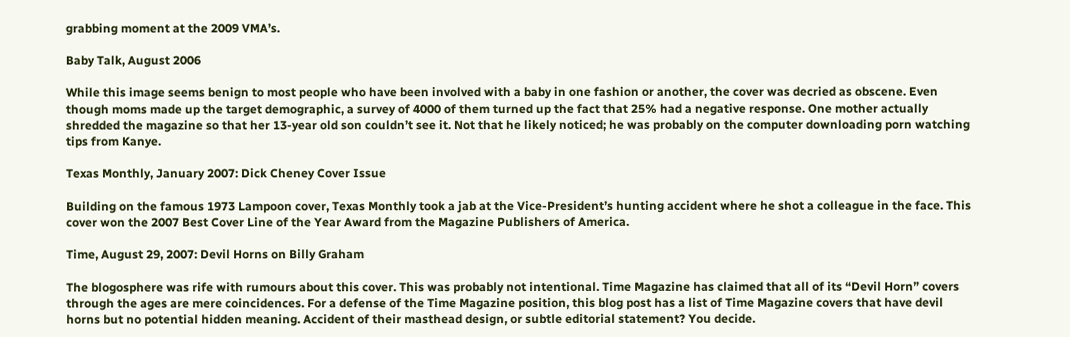grabbing moment at the 2009 VMA’s.

Baby Talk, August 2006

While this image seems benign to most people who have been involved with a baby in one fashion or another, the cover was decried as obscene. Even though moms made up the target demographic, a survey of 4000 of them turned up the fact that 25% had a negative response. One mother actually shredded the magazine so that her 13-year old son couldn’t see it. Not that he likely noticed; he was probably on the computer downloading porn watching tips from Kanye.

Texas Monthly, January 2007: Dick Cheney Cover Issue

Building on the famous 1973 Lampoon cover, Texas Monthly took a jab at the Vice-President’s hunting accident where he shot a colleague in the face. This cover won the 2007 Best Cover Line of the Year Award from the Magazine Publishers of America.

Time, August 29, 2007: Devil Horns on Billy Graham

The blogosphere was rife with rumours about this cover. This was probably not intentional. Time Magazine has claimed that all of its “Devil Horn” covers through the ages are mere coincidences. For a defense of the Time Magazine position, this blog post has a list of Time Magazine covers that have devil horns but no potential hidden meaning. Accident of their masthead design, or subtle editorial statement? You decide.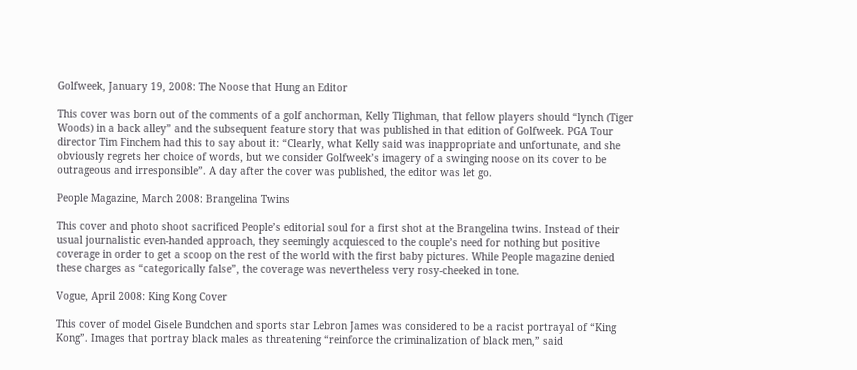Golfweek, January 19, 2008: The Noose that Hung an Editor

This cover was born out of the comments of a golf anchorman, Kelly Tlighman, that fellow players should “lynch (Tiger Woods) in a back alley” and the subsequent feature story that was published in that edition of Golfweek. PGA Tour director Tim Finchem had this to say about it: “Clearly, what Kelly said was inappropriate and unfortunate, and she obviously regrets her choice of words, but we consider Golfweek’s imagery of a swinging noose on its cover to be outrageous and irresponsible”. A day after the cover was published, the editor was let go.

People Magazine, March 2008: Brangelina Twins

This cover and photo shoot sacrificed People’s editorial soul for a first shot at the Brangelina twins. Instead of their usual journalistic even-handed approach, they seemingly acquiesced to the couple’s need for nothing but positive coverage in order to get a scoop on the rest of the world with the first baby pictures. While People magazine denied these charges as “categorically false”, the coverage was nevertheless very rosy-cheeked in tone.

Vogue, April 2008: King Kong Cover

This cover of model Gisele Bundchen and sports star Lebron James was considered to be a racist portrayal of “King Kong”. Images that portray black males as threatening “reinforce the criminalization of black men,” said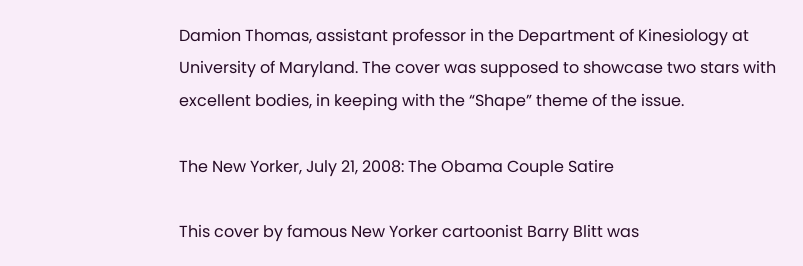Damion Thomas, assistant professor in the Department of Kinesiology at University of Maryland. The cover was supposed to showcase two stars with excellent bodies, in keeping with the “Shape” theme of the issue.

The New Yorker, July 21, 2008: The Obama Couple Satire

This cover by famous New Yorker cartoonist Barry Blitt was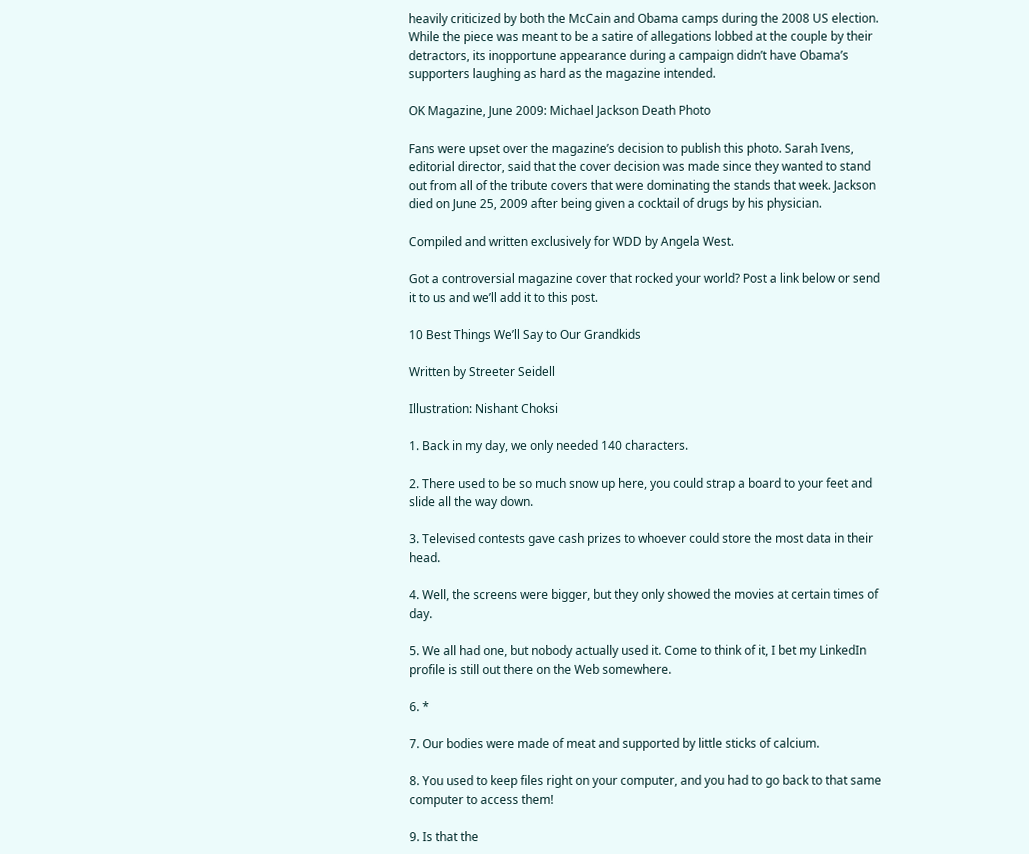heavily criticized by both the McCain and Obama camps during the 2008 US election. While the piece was meant to be a satire of allegations lobbed at the couple by their detractors, its inopportune appearance during a campaign didn’t have Obama’s supporters laughing as hard as the magazine intended.

OK Magazine, June 2009: Michael Jackson Death Photo

Fans were upset over the magazine’s decision to publish this photo. Sarah Ivens, editorial director, said that the cover decision was made since they wanted to stand out from all of the tribute covers that were dominating the stands that week. Jackson died on June 25, 2009 after being given a cocktail of drugs by his physician.

Compiled and written exclusively for WDD by Angela West.

Got a controversial magazine cover that rocked your world? Post a link below or send it to us and we’ll add it to this post.

10 Best Things We’ll Say to Our Grandkids

Written by Streeter Seidell

Illustration: Nishant Choksi

1. Back in my day, we only needed 140 characters.

2. There used to be so much snow up here, you could strap a board to your feet and slide all the way down.

3. Televised contests gave cash prizes to whoever could store the most data in their head.

4. Well, the screens were bigger, but they only showed the movies at certain times of day.

5. We all had one, but nobody actually used it. Come to think of it, I bet my LinkedIn profile is still out there on the Web somewhere.

6. *

7. Our bodies were made of meat and supported by little sticks of calcium.

8. You used to keep files right on your computer, and you had to go back to that same computer to access them!

9. Is that the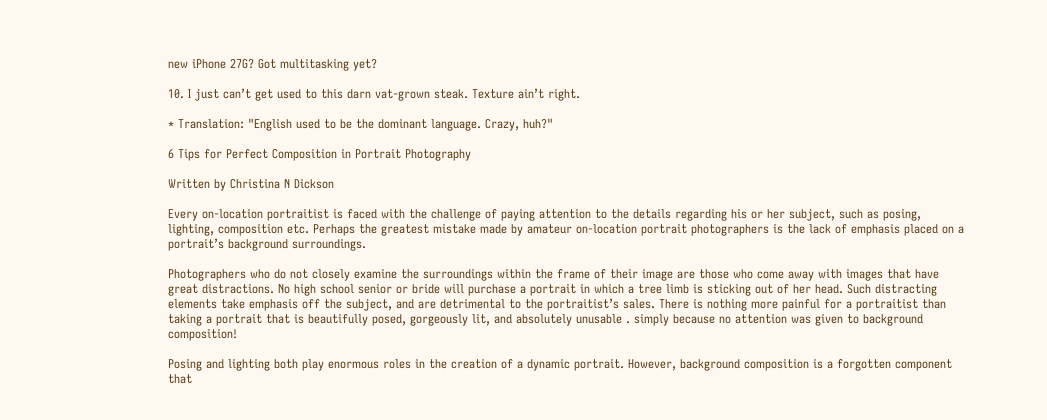new iPhone 27G? Got multitasking yet?

10. I just can’t get used to this darn vat-grown steak. Texture ain’t right.

* Translation: "English used to be the dominant language. Crazy, huh?"

6 Tips for Perfect Composition in Portrait Photography

Written by Christina N Dickson

Every on-location portraitist is faced with the challenge of paying attention to the details regarding his or her subject, such as posing, lighting, composition etc. Perhaps the greatest mistake made by amateur on-location portrait photographers is the lack of emphasis placed on a portrait’s background surroundings.

Photographers who do not closely examine the surroundings within the frame of their image are those who come away with images that have great distractions. No high school senior or bride will purchase a portrait in which a tree limb is sticking out of her head. Such distracting elements take emphasis off the subject, and are detrimental to the portraitist’s sales. There is nothing more painful for a portraitist than taking a portrait that is beautifully posed, gorgeously lit, and absolutely unusable . simply because no attention was given to background composition!

Posing and lighting both play enormous roles in the creation of a dynamic portrait. However, background composition is a forgotten component that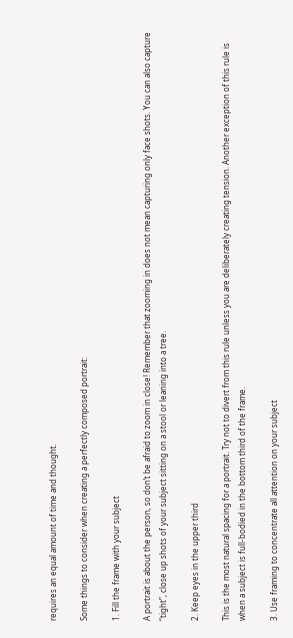requires an equal amount of time and thought.

Some things to consider when creating a perfectly composed portrait:

1. Fill the frame with your subject

A portrait is about the person, so don’t be afraid to zoom in close! Remember that zooming in does not mean capturing only face shots. You can also capture “tight”, close up shots of your subject sitting on a stool or leaning into a tree.

2. Keep eyes in the upper third

This is the most natural spacing for a portrait. Try not to divert from this rule unless you are deliberately creating tension. Another exception of this rule is when a subject is full-bodied in the bottom third of the frame.

3. Use framing to concentrate all attention on your subject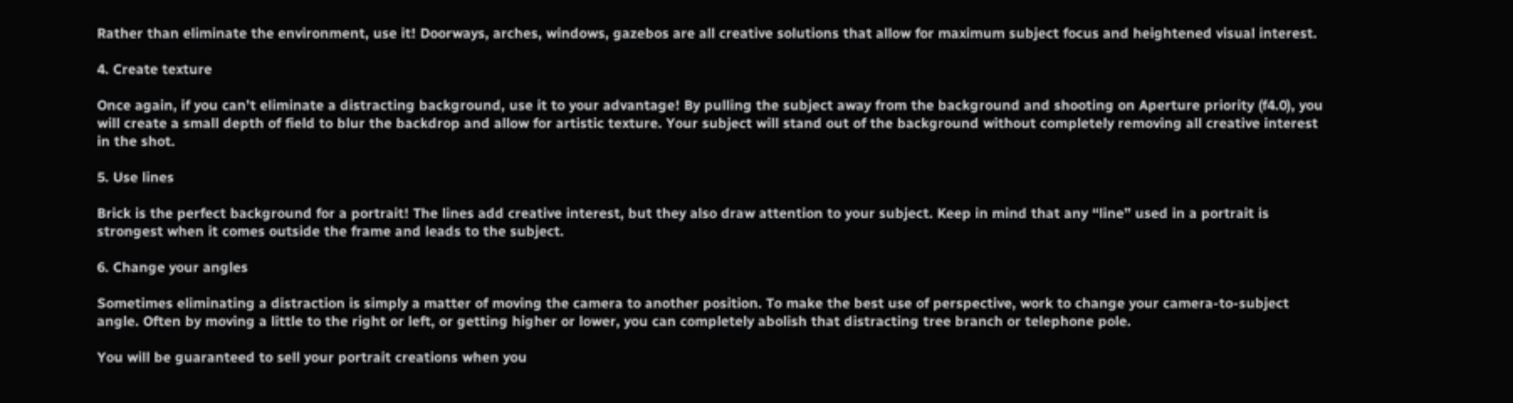Rather than eliminate the environment, use it! Doorways, arches, windows, gazebos are all creative solutions that allow for maximum subject focus and heightened visual interest.

4. Create texture

Once again, if you can’t eliminate a distracting background, use it to your advantage! By pulling the subject away from the background and shooting on Aperture priority (f4.0), you will create a small depth of field to blur the backdrop and allow for artistic texture. Your subject will stand out of the background without completely removing all creative interest in the shot.

5. Use lines

Brick is the perfect background for a portrait! The lines add creative interest, but they also draw attention to your subject. Keep in mind that any “line” used in a portrait is strongest when it comes outside the frame and leads to the subject.

6. Change your angles

Sometimes eliminating a distraction is simply a matter of moving the camera to another position. To make the best use of perspective, work to change your camera-to-subject angle. Often by moving a little to the right or left, or getting higher or lower, you can completely abolish that distracting tree branch or telephone pole.

You will be guaranteed to sell your portrait creations when you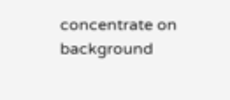concentrate on background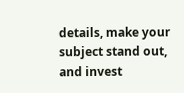details, make your subject stand out, and invest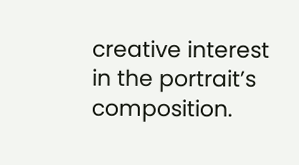creative interest in the portrait’s composition.